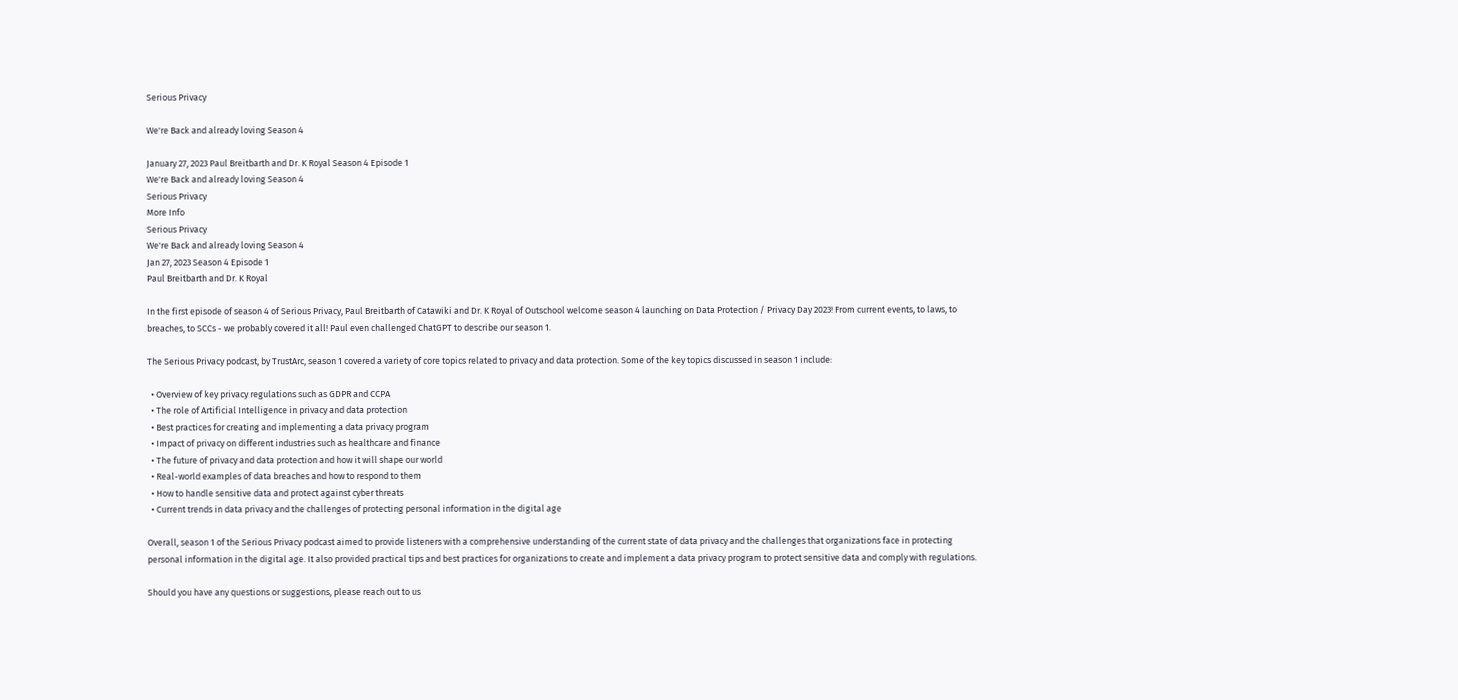Serious Privacy

We're Back and already loving Season 4

January 27, 2023 Paul Breitbarth and Dr. K Royal Season 4 Episode 1
We're Back and already loving Season 4
Serious Privacy
More Info
Serious Privacy
We're Back and already loving Season 4
Jan 27, 2023 Season 4 Episode 1
Paul Breitbarth and Dr. K Royal

In the first episode of season 4 of Serious Privacy, Paul Breitbarth of Catawiki and Dr. K Royal of Outschool welcome season 4 launching on Data Protection / Privacy Day 2023! From current events, to laws, to breaches, to SCCs - we probably covered it all! Paul even challenged ChatGPT to describe our season 1.

The Serious Privacy podcast, by TrustArc, season 1 covered a variety of core topics related to privacy and data protection. Some of the key topics discussed in season 1 include:

  • Overview of key privacy regulations such as GDPR and CCPA
  • The role of Artificial Intelligence in privacy and data protection
  • Best practices for creating and implementing a data privacy program
  • Impact of privacy on different industries such as healthcare and finance
  • The future of privacy and data protection and how it will shape our world
  • Real-world examples of data breaches and how to respond to them
  • How to handle sensitive data and protect against cyber threats
  • Current trends in data privacy and the challenges of protecting personal information in the digital age

Overall, season 1 of the Serious Privacy podcast aimed to provide listeners with a comprehensive understanding of the current state of data privacy and the challenges that organizations face in protecting personal information in the digital age. It also provided practical tips and best practices for organizations to create and implement a data privacy program to protect sensitive data and comply with regulations.

Should you have any questions or suggestions, please reach out to us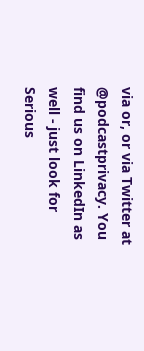via or, or via Twitter at @podcastprivacy. You find us on LinkedIn as well - just look for Serious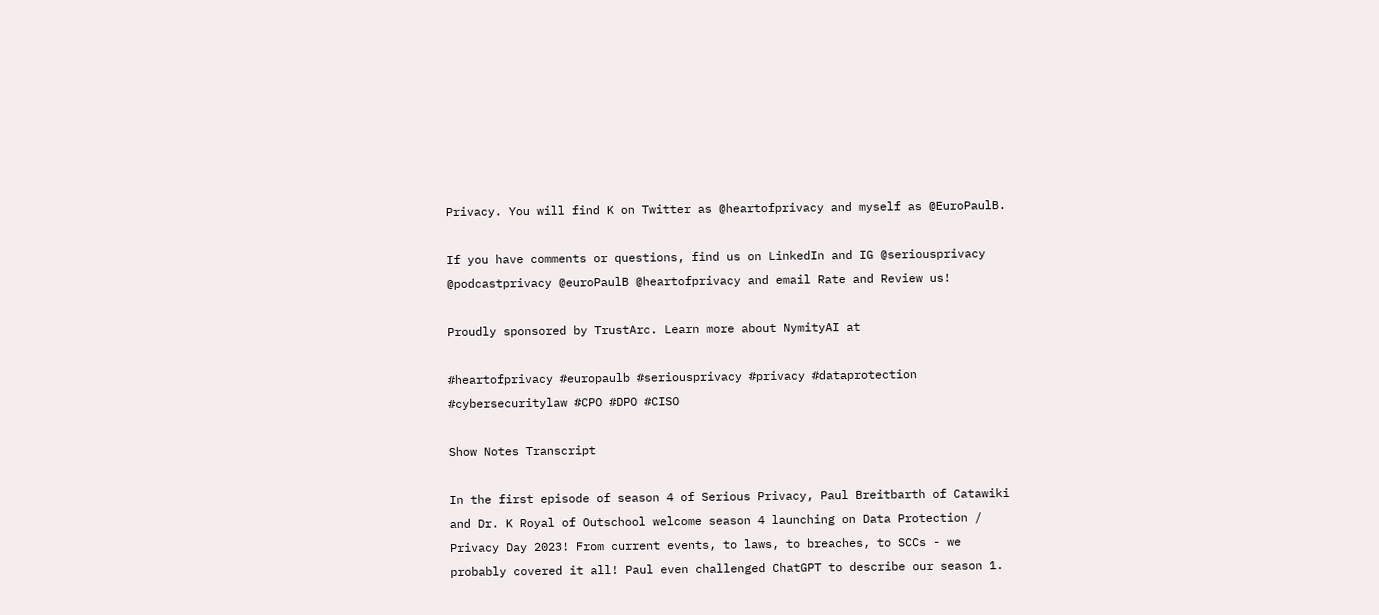Privacy. You will find K on Twitter as @heartofprivacy and myself as @EuroPaulB.

If you have comments or questions, find us on LinkedIn and IG @seriousprivacy @podcastprivacy @euroPaulB @heartofprivacy and email Rate and Review us!

Proudly sponsored by TrustArc. Learn more about NymityAI at

#heartofprivacy #europaulb #seriousprivacy #privacy #dataprotection #cybersecuritylaw #CPO #DPO #CISO

Show Notes Transcript

In the first episode of season 4 of Serious Privacy, Paul Breitbarth of Catawiki and Dr. K Royal of Outschool welcome season 4 launching on Data Protection / Privacy Day 2023! From current events, to laws, to breaches, to SCCs - we probably covered it all! Paul even challenged ChatGPT to describe our season 1.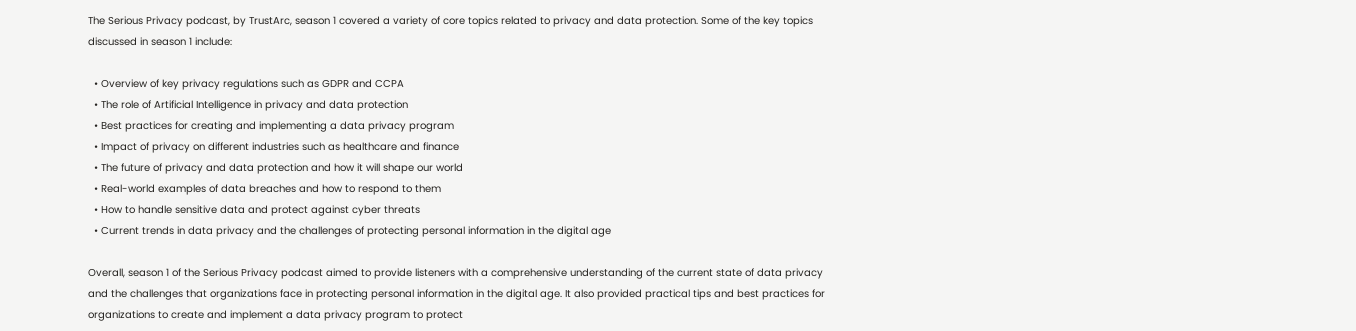The Serious Privacy podcast, by TrustArc, season 1 covered a variety of core topics related to privacy and data protection. Some of the key topics discussed in season 1 include:

  • Overview of key privacy regulations such as GDPR and CCPA
  • The role of Artificial Intelligence in privacy and data protection
  • Best practices for creating and implementing a data privacy program
  • Impact of privacy on different industries such as healthcare and finance
  • The future of privacy and data protection and how it will shape our world
  • Real-world examples of data breaches and how to respond to them
  • How to handle sensitive data and protect against cyber threats
  • Current trends in data privacy and the challenges of protecting personal information in the digital age

Overall, season 1 of the Serious Privacy podcast aimed to provide listeners with a comprehensive understanding of the current state of data privacy and the challenges that organizations face in protecting personal information in the digital age. It also provided practical tips and best practices for organizations to create and implement a data privacy program to protect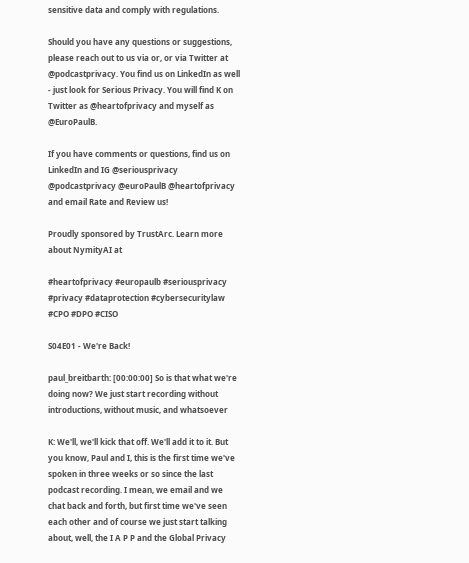sensitive data and comply with regulations.

Should you have any questions or suggestions, please reach out to us via or, or via Twitter at @podcastprivacy. You find us on LinkedIn as well - just look for Serious Privacy. You will find K on Twitter as @heartofprivacy and myself as @EuroPaulB.

If you have comments or questions, find us on LinkedIn and IG @seriousprivacy @podcastprivacy @euroPaulB @heartofprivacy and email Rate and Review us!

Proudly sponsored by TrustArc. Learn more about NymityAI at

#heartofprivacy #europaulb #seriousprivacy #privacy #dataprotection #cybersecuritylaw #CPO #DPO #CISO

S04E01 - We're Back!

paul_breitbarth: [00:00:00] So is that what we're doing now? We just start recording without introductions, without music, and whatsoever

K: We'll, we'll kick that off. We'll add it to it. But you know, Paul and I, this is the first time we've spoken in three weeks or so since the last podcast recording. I mean, we email and we chat back and forth, but first time we've seen each other and of course we just start talking about, well, the I A P P and the Global Privacy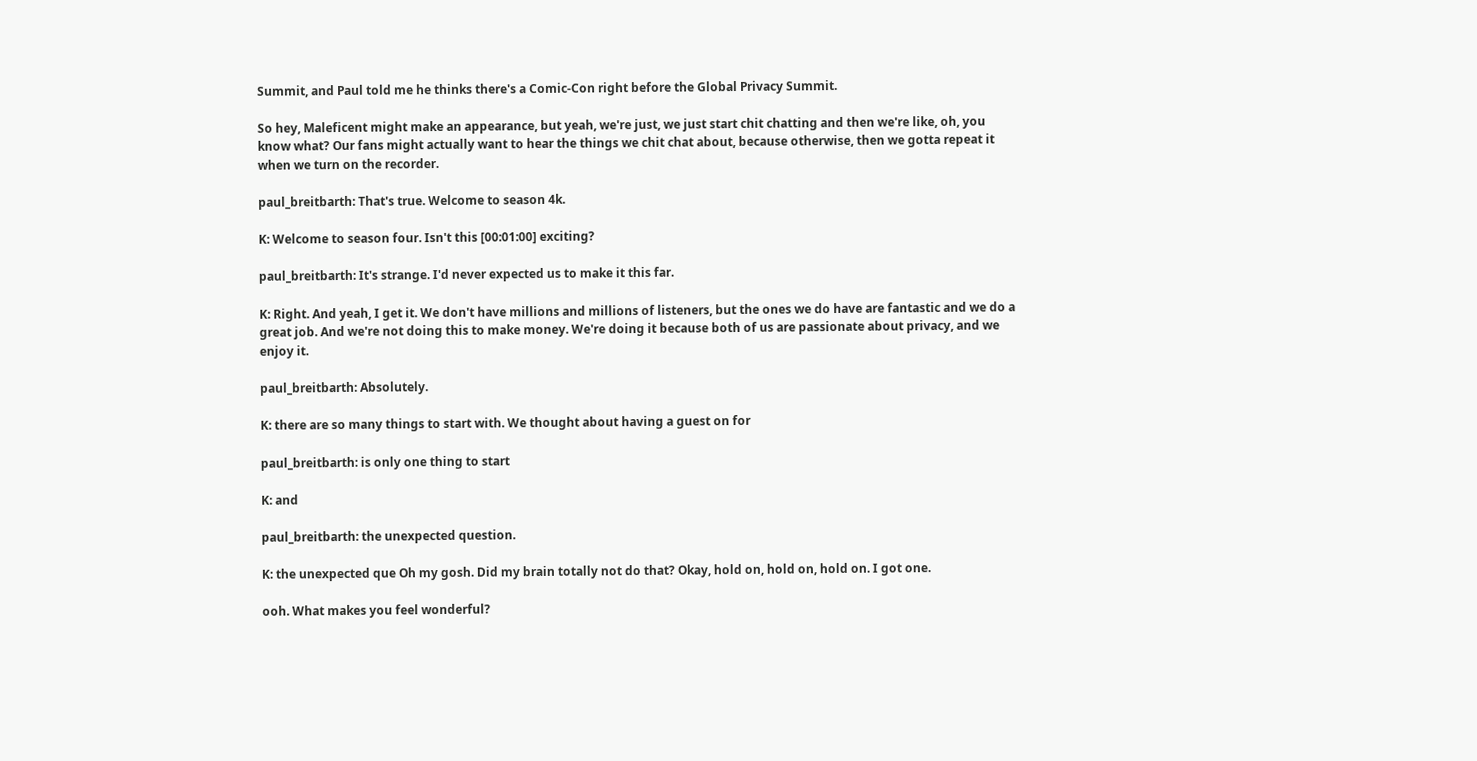Summit, and Paul told me he thinks there's a Comic-Con right before the Global Privacy Summit.

So hey, Maleficent might make an appearance, but yeah, we're just, we just start chit chatting and then we're like, oh, you know what? Our fans might actually want to hear the things we chit chat about, because otherwise, then we gotta repeat it when we turn on the recorder.

paul_breitbarth: That's true. Welcome to season 4k.

K: Welcome to season four. Isn't this [00:01:00] exciting?

paul_breitbarth: It's strange. I'd never expected us to make it this far.

K: Right. And yeah, I get it. We don't have millions and millions of listeners, but the ones we do have are fantastic and we do a great job. And we're not doing this to make money. We're doing it because both of us are passionate about privacy, and we enjoy it.

paul_breitbarth: Absolutely.

K: there are so many things to start with. We thought about having a guest on for

paul_breitbarth: is only one thing to start

K: and

paul_breitbarth: the unexpected question.

K: the unexpected que Oh my gosh. Did my brain totally not do that? Okay, hold on, hold on, hold on. I got one.

ooh. What makes you feel wonderful?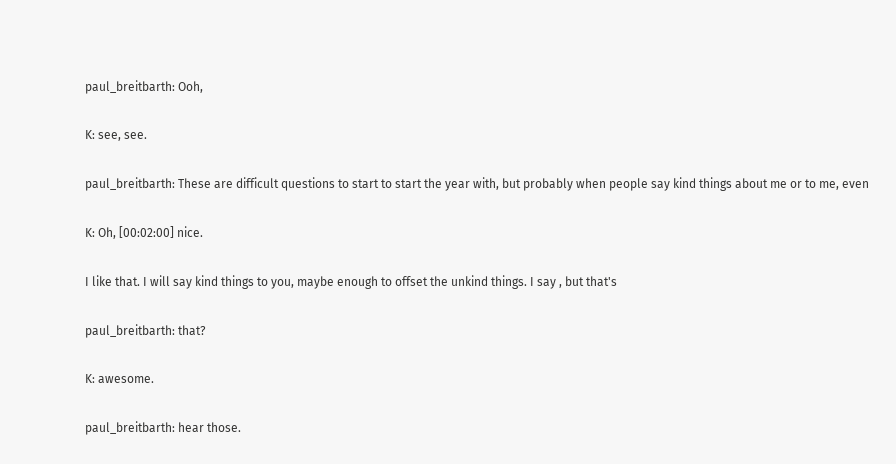paul_breitbarth: Ooh,

K: see, see.

paul_breitbarth: These are difficult questions to start to start the year with, but probably when people say kind things about me or to me, even

K: Oh, [00:02:00] nice.

I like that. I will say kind things to you, maybe enough to offset the unkind things. I say , but that's

paul_breitbarth: that?

K: awesome.

paul_breitbarth: hear those.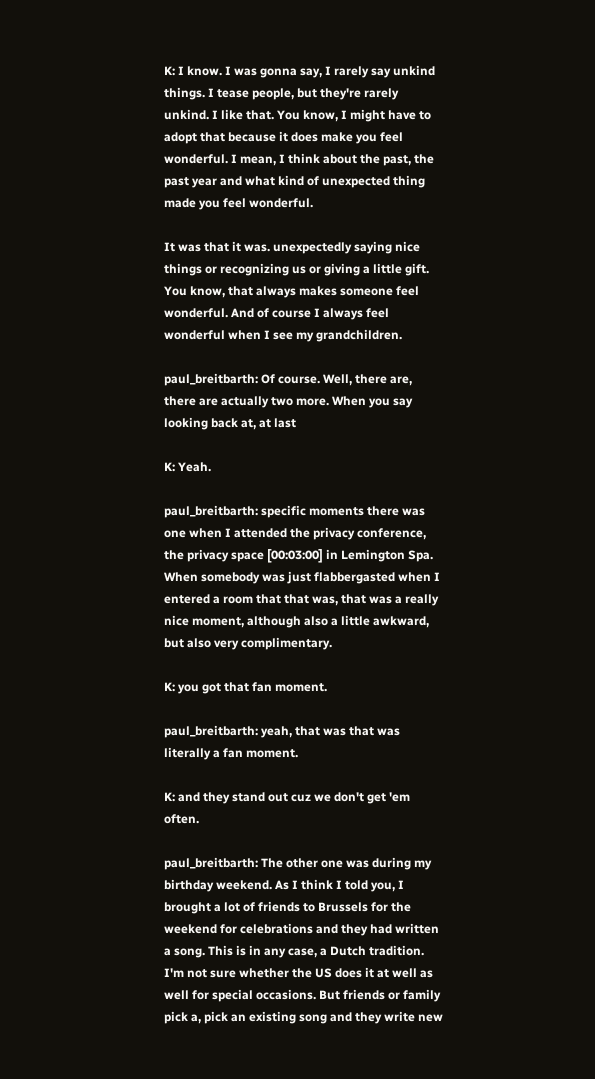K: I know. I was gonna say, I rarely say unkind things. I tease people, but they're rarely unkind. I like that. You know, I might have to adopt that because it does make you feel wonderful. I mean, I think about the past, the past year and what kind of unexpected thing made you feel wonderful.

It was that it was. unexpectedly saying nice things or recognizing us or giving a little gift. You know, that always makes someone feel wonderful. And of course I always feel wonderful when I see my grandchildren.

paul_breitbarth: Of course. Well, there are, there are actually two more. When you say looking back at, at last

K: Yeah.

paul_breitbarth: specific moments there was one when I attended the privacy conference, the privacy space [00:03:00] in Lemington Spa. When somebody was just flabbergasted when I entered a room that that was, that was a really nice moment, although also a little awkward, but also very complimentary.

K: you got that fan moment.

paul_breitbarth: yeah, that was that was literally a fan moment.

K: and they stand out cuz we don't get 'em often.

paul_breitbarth: The other one was during my birthday weekend. As I think I told you, I brought a lot of friends to Brussels for the weekend for celebrations and they had written a song. This is in any case, a Dutch tradition. I'm not sure whether the US does it at well as well for special occasions. But friends or family pick a, pick an existing song and they write new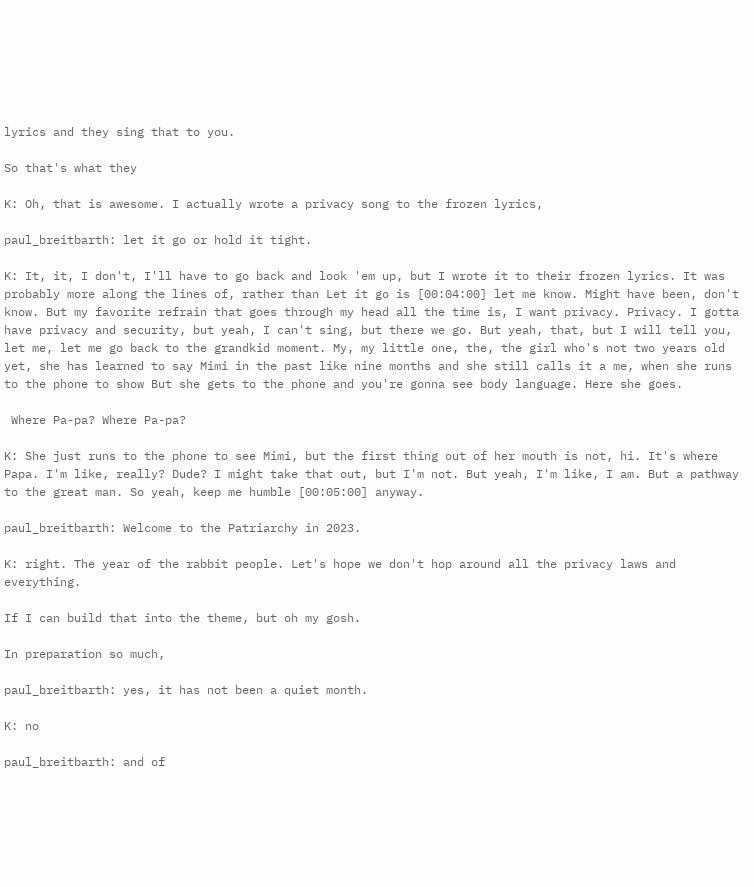lyrics and they sing that to you.

So that's what they

K: Oh, that is awesome. I actually wrote a privacy song to the frozen lyrics,

paul_breitbarth: let it go or hold it tight.

K: It, it, I don't, I'll have to go back and look 'em up, but I wrote it to their frozen lyrics. It was probably more along the lines of, rather than Let it go is [00:04:00] let me know. Might have been, don't know. But my favorite refrain that goes through my head all the time is, I want privacy. Privacy. I gotta have privacy and security, but yeah, I can't sing, but there we go. But yeah, that, but I will tell you, let me, let me go back to the grandkid moment. My, my little one, the, the girl who's not two years old yet, she has learned to say Mimi in the past like nine months and she still calls it a me, when she runs to the phone to show But she gets to the phone and you're gonna see body language. Here she goes.

 Where Pa-pa? Where Pa-pa?

K: She just runs to the phone to see Mimi, but the first thing out of her mouth is not, hi. It's where Papa. I'm like, really? Dude? I might take that out, but I'm not. But yeah, I'm like, I am. But a pathway to the great man. So yeah, keep me humble [00:05:00] anyway.

paul_breitbarth: Welcome to the Patriarchy in 2023.

K: right. The year of the rabbit people. Let's hope we don't hop around all the privacy laws and everything.

If I can build that into the theme, but oh my gosh.

In preparation so much,

paul_breitbarth: yes, it has not been a quiet month.

K: no

paul_breitbarth: and of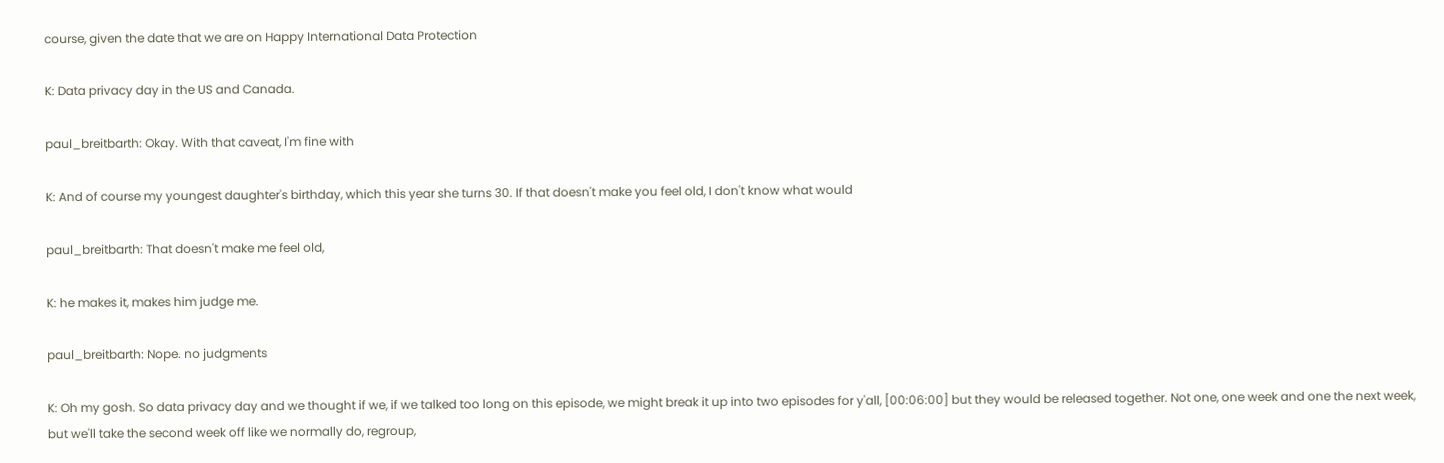course, given the date that we are on Happy International Data Protection

K: Data privacy day in the US and Canada.

paul_breitbarth: Okay. With that caveat, I'm fine with

K: And of course my youngest daughter's birthday, which this year she turns 30. If that doesn't make you feel old, I don't know what would

paul_breitbarth: That doesn't make me feel old,

K: he makes it, makes him judge me.

paul_breitbarth: Nope. no judgments

K: Oh my gosh. So data privacy day and we thought if we, if we talked too long on this episode, we might break it up into two episodes for y'all, [00:06:00] but they would be released together. Not one, one week and one the next week, but we'll take the second week off like we normally do, regroup,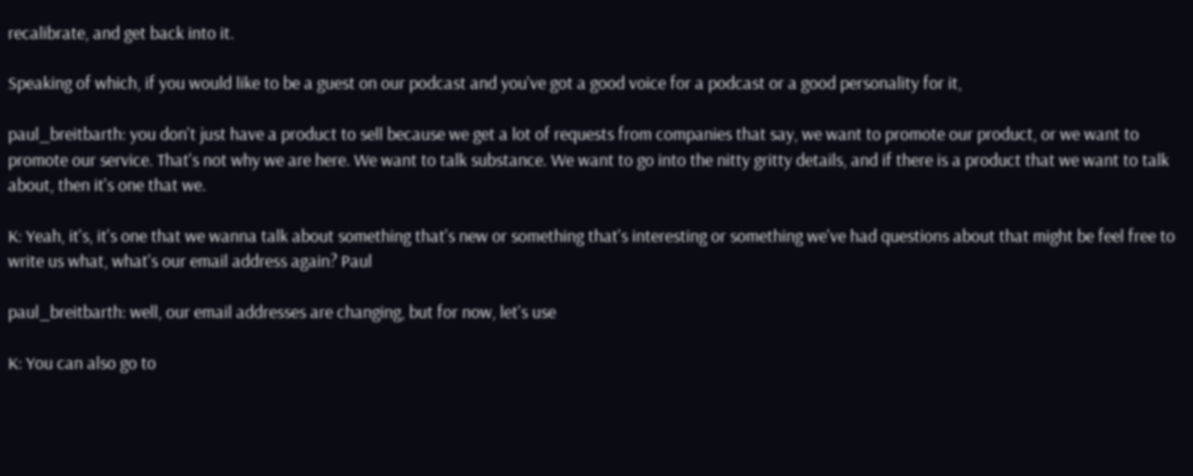recalibrate, and get back into it.

Speaking of which, if you would like to be a guest on our podcast and you've got a good voice for a podcast or a good personality for it,

paul_breitbarth: you don't just have a product to sell because we get a lot of requests from companies that say, we want to promote our product, or we want to promote our service. That's not why we are here. We want to talk substance. We want to go into the nitty gritty details, and if there is a product that we want to talk about, then it's one that we.

K: Yeah, it's, it's one that we wanna talk about something that's new or something that's interesting or something we've had questions about that might be feel free to write us what, what's our email address again? Paul

paul_breitbarth: well, our email addresses are changing, but for now, let's use

K: You can also go to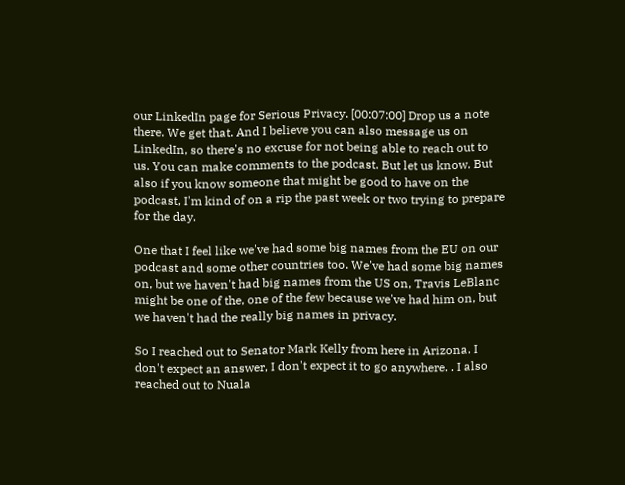our LinkedIn page for Serious Privacy. [00:07:00] Drop us a note there. We get that. And I believe you can also message us on LinkedIn, so there's no excuse for not being able to reach out to us. You can make comments to the podcast. But let us know. But also if you know someone that might be good to have on the podcast, I'm kind of on a rip the past week or two trying to prepare for the day.

One that I feel like we've had some big names from the EU on our podcast and some other countries too. We've had some big names on, but we haven't had big names from the US on, Travis LeBlanc might be one of the, one of the few because we've had him on, but we haven't had the really big names in privacy.

So I reached out to Senator Mark Kelly from here in Arizona. I don't expect an answer, I don't expect it to go anywhere. . I also reached out to Nuala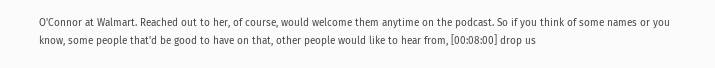O'Connor at Walmart. Reached out to her, of course, would welcome them anytime on the podcast. So if you think of some names or you know, some people that'd be good to have on that, other people would like to hear from, [00:08:00] drop us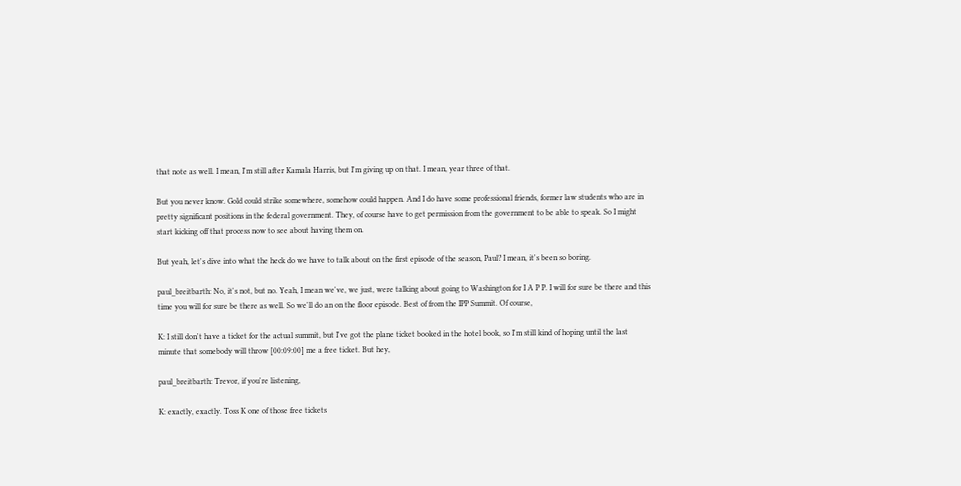that note as well. I mean, I'm still after Kamala Harris, but I'm giving up on that. I mean, year three of that.

But you never know. Gold could strike somewhere, somehow could happen. And I do have some professional friends, former law students who are in pretty significant positions in the federal government. They, of course have to get permission from the government to be able to speak. So I might start kicking off that process now to see about having them on.

But yeah, let's dive into what the heck do we have to talk about on the first episode of the season, Paul? I mean, it's been so boring.

paul_breitbarth: No, it's not, but no. Yeah, I mean we've, we just, were talking about going to Washington for I A P P. I will for sure be there and this time you will for sure be there as well. So we'll do an on the floor episode. Best of from the IPP Summit. Of course,

K: I still don't have a ticket for the actual summit, but I've got the plane ticket booked in the hotel book, so I'm still kind of hoping until the last minute that somebody will throw [00:09:00] me a free ticket. But hey,

paul_breitbarth: Trevor, if you're listening,

K: exactly, exactly. Toss K one of those free tickets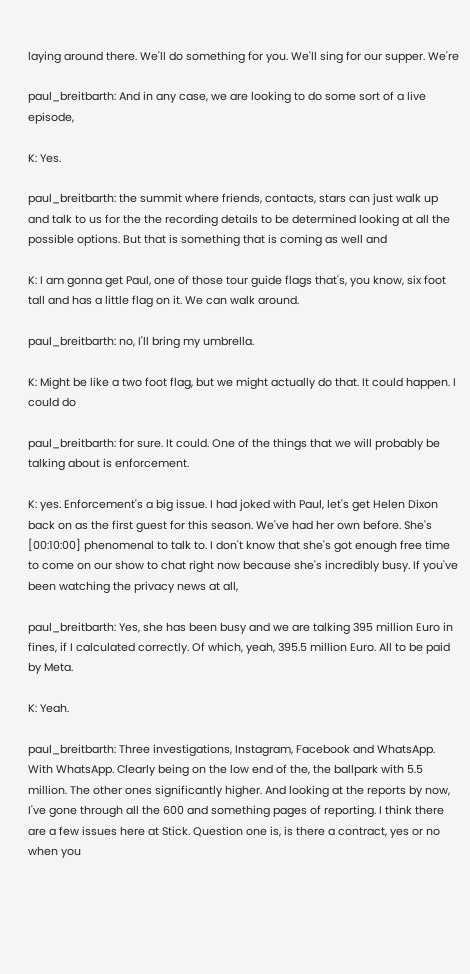laying around there. We'll do something for you. We'll sing for our supper. We're

paul_breitbarth: And in any case, we are looking to do some sort of a live episode,

K: Yes.

paul_breitbarth: the summit where friends, contacts, stars can just walk up and talk to us for the the recording details to be determined looking at all the possible options. But that is something that is coming as well and

K: I am gonna get Paul, one of those tour guide flags that's, you know, six foot tall and has a little flag on it. We can walk around.

paul_breitbarth: no, I'll bring my umbrella.

K: Might be like a two foot flag, but we might actually do that. It could happen. I could do

paul_breitbarth: for sure. It could. One of the things that we will probably be talking about is enforcement.

K: yes. Enforcement's a big issue. I had joked with Paul, let's get Helen Dixon back on as the first guest for this season. We've had her own before. She's [00:10:00] phenomenal to talk to. I don't know that she's got enough free time to come on our show to chat right now because she's incredibly busy. If you've been watching the privacy news at all,

paul_breitbarth: Yes, she has been busy and we are talking 395 million Euro in fines, if I calculated correctly. Of which, yeah, 395.5 million Euro. All to be paid by Meta.

K: Yeah.

paul_breitbarth: Three investigations, Instagram, Facebook and WhatsApp. With WhatsApp. Clearly being on the low end of the, the ballpark with 5.5 million. The other ones significantly higher. And looking at the reports by now, I've gone through all the 600 and something pages of reporting. I think there are a few issues here at Stick. Question one is, is there a contract, yes or no when you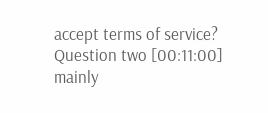accept terms of service? Question two [00:11:00] mainly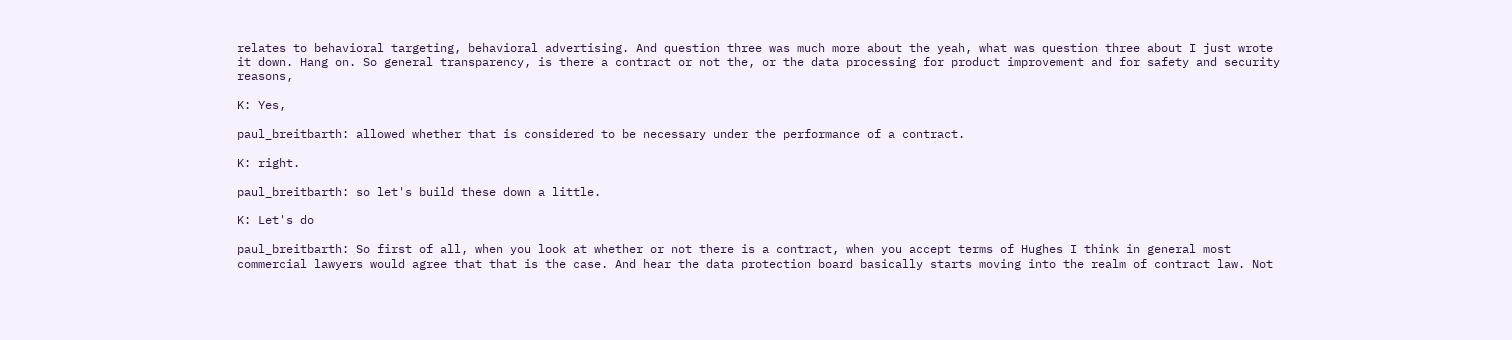relates to behavioral targeting, behavioral advertising. And question three was much more about the yeah, what was question three about I just wrote it down. Hang on. So general transparency, is there a contract or not the, or the data processing for product improvement and for safety and security reasons,

K: Yes,

paul_breitbarth: allowed whether that is considered to be necessary under the performance of a contract.

K: right.

paul_breitbarth: so let's build these down a little.

K: Let's do

paul_breitbarth: So first of all, when you look at whether or not there is a contract, when you accept terms of Hughes I think in general most commercial lawyers would agree that that is the case. And hear the data protection board basically starts moving into the realm of contract law. Not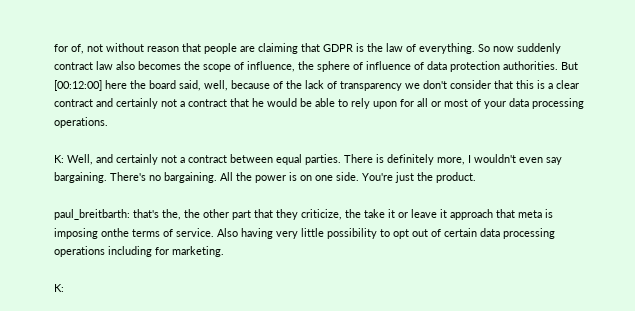for of, not without reason that people are claiming that GDPR is the law of everything. So now suddenly contract law also becomes the scope of influence, the sphere of influence of data protection authorities. But [00:12:00] here the board said, well, because of the lack of transparency we don't consider that this is a clear contract and certainly not a contract that he would be able to rely upon for all or most of your data processing operations.

K: Well, and certainly not a contract between equal parties. There is definitely more, I wouldn't even say bargaining. There's no bargaining. All the power is on one side. You're just the product.

paul_breitbarth: that's the, the other part that they criticize, the take it or leave it approach that meta is imposing onthe terms of service. Also having very little possibility to opt out of certain data processing operations including for marketing.

K: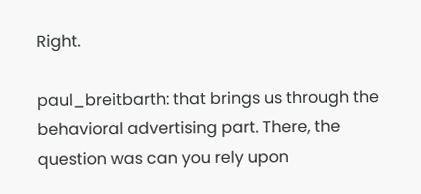Right.

paul_breitbarth: that brings us through the behavioral advertising part. There, the question was can you rely upon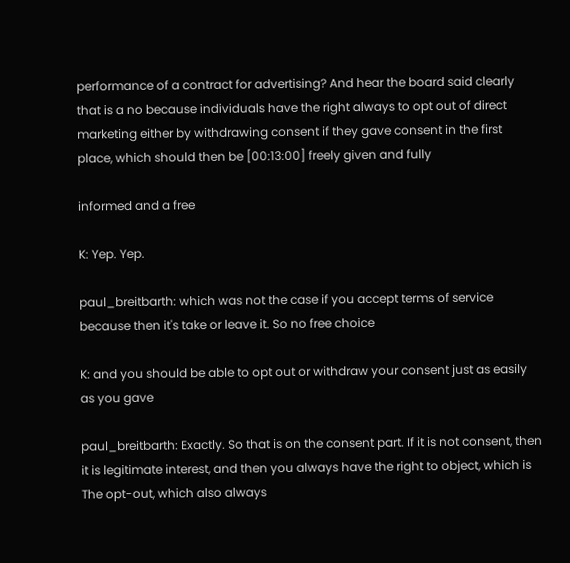performance of a contract for advertising? And hear the board said clearly that is a no because individuals have the right always to opt out of direct marketing either by withdrawing consent if they gave consent in the first place, which should then be [00:13:00] freely given and fully

informed and a free

K: Yep. Yep.

paul_breitbarth: which was not the case if you accept terms of service because then it's take or leave it. So no free choice

K: and you should be able to opt out or withdraw your consent just as easily as you gave

paul_breitbarth: Exactly. So that is on the consent part. If it is not consent, then it is legitimate interest, and then you always have the right to object, which is The opt-out, which also always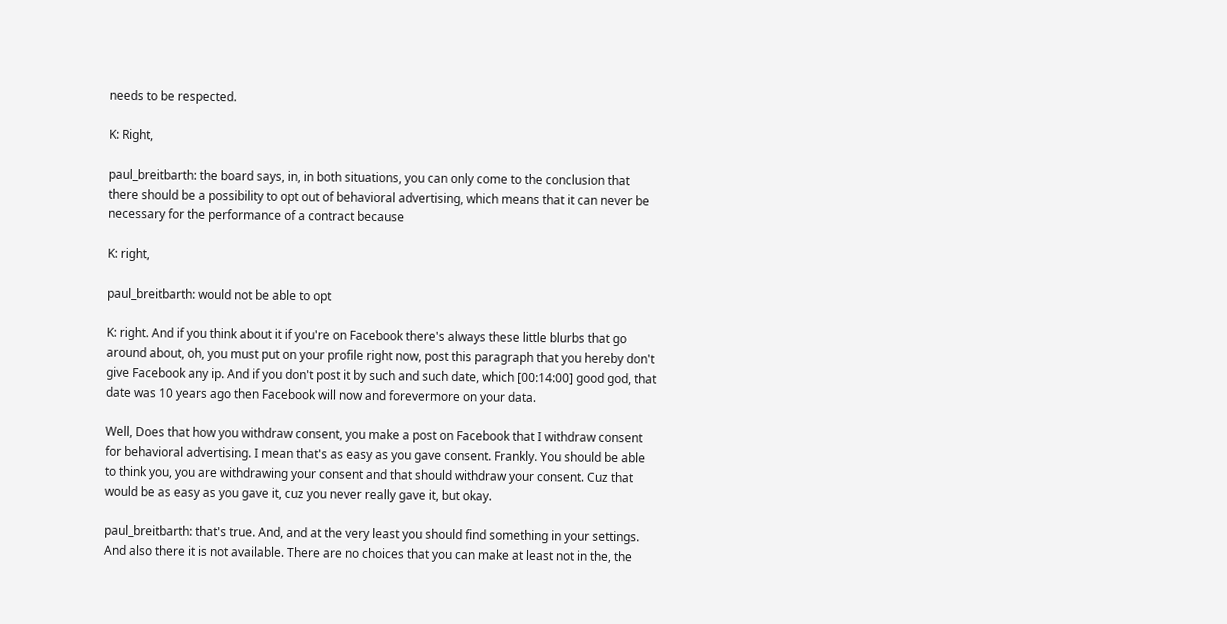needs to be respected.

K: Right,

paul_breitbarth: the board says, in, in both situations, you can only come to the conclusion that there should be a possibility to opt out of behavioral advertising, which means that it can never be necessary for the performance of a contract because

K: right,

paul_breitbarth: would not be able to opt

K: right. And if you think about it if you're on Facebook there's always these little blurbs that go around about, oh, you must put on your profile right now, post this paragraph that you hereby don't give Facebook any ip. And if you don't post it by such and such date, which [00:14:00] good god, that date was 10 years ago then Facebook will now and forevermore on your data.

Well, Does that how you withdraw consent, you make a post on Facebook that I withdraw consent for behavioral advertising. I mean that's as easy as you gave consent. Frankly. You should be able to think you, you are withdrawing your consent and that should withdraw your consent. Cuz that would be as easy as you gave it, cuz you never really gave it, but okay.

paul_breitbarth: that's true. And, and at the very least you should find something in your settings. And also there it is not available. There are no choices that you can make at least not in the, the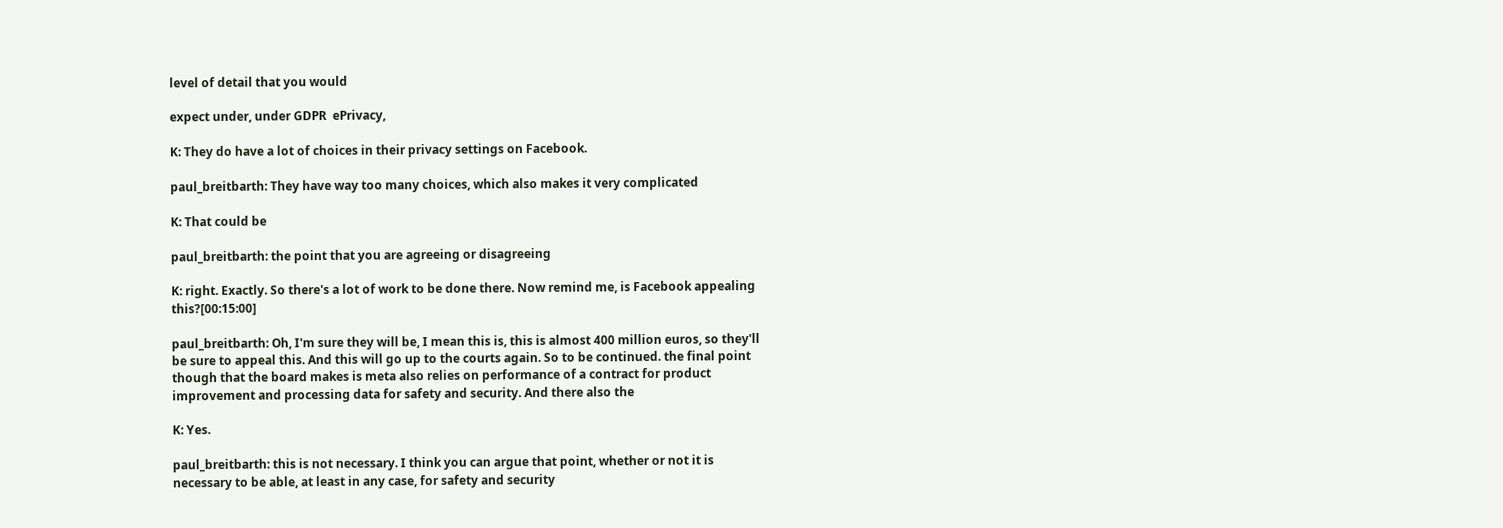level of detail that you would

expect under, under GDPR  ePrivacy,

K: They do have a lot of choices in their privacy settings on Facebook.

paul_breitbarth: They have way too many choices, which also makes it very complicated

K: That could be

paul_breitbarth: the point that you are agreeing or disagreeing

K: right. Exactly. So there's a lot of work to be done there. Now remind me, is Facebook appealing this?[00:15:00]

paul_breitbarth: Oh, I'm sure they will be, I mean this is, this is almost 400 million euros, so they'll be sure to appeal this. And this will go up to the courts again. So to be continued. the final point though that the board makes is meta also relies on performance of a contract for product improvement and processing data for safety and security. And there also the

K: Yes.

paul_breitbarth: this is not necessary. I think you can argue that point, whether or not it is necessary to be able, at least in any case, for safety and security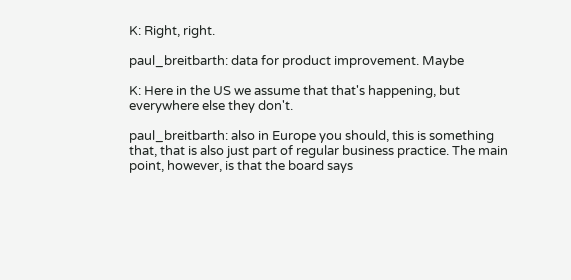K: Right, right.

paul_breitbarth: data for product improvement. Maybe

K: Here in the US we assume that that's happening, but everywhere else they don't.

paul_breitbarth: also in Europe you should, this is something that, that is also just part of regular business practice. The main point, however, is that the board says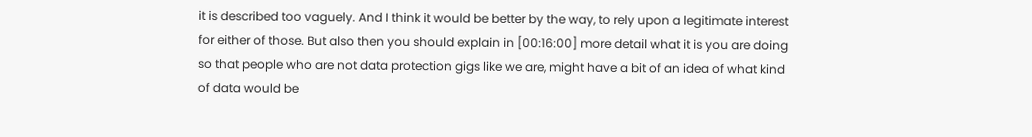it is described too vaguely. And I think it would be better by the way, to rely upon a legitimate interest for either of those. But also then you should explain in [00:16:00] more detail what it is you are doing so that people who are not data protection gigs like we are, might have a bit of an idea of what kind of data would be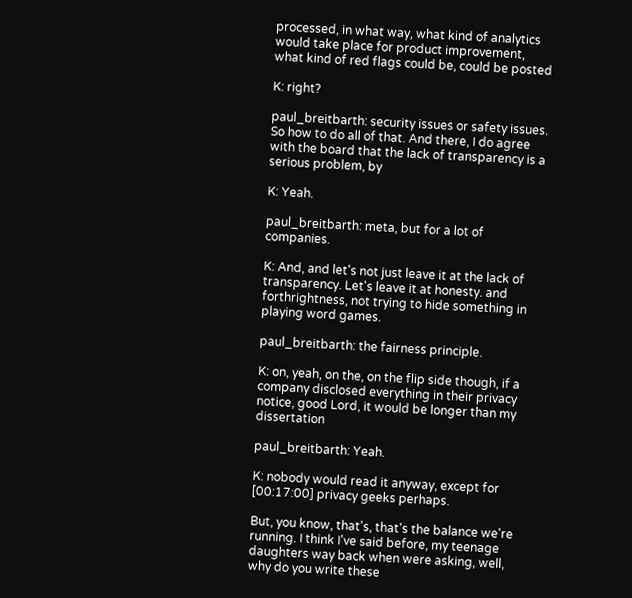processed, in what way, what kind of analytics would take place for product improvement, what kind of red flags could be, could be posted

K: right?

paul_breitbarth: security issues or safety issues. So how to do all of that. And there, I do agree with the board that the lack of transparency is a serious problem, by

K: Yeah.

paul_breitbarth: meta, but for a lot of companies.

K: And, and let's not just leave it at the lack of transparency. Let's leave it at honesty. and forthrightness, not trying to hide something in playing word games.

paul_breitbarth: the fairness principle.

K: on, yeah, on the, on the flip side though, if a company disclosed everything in their privacy notice, good Lord, it would be longer than my dissertation

paul_breitbarth: Yeah.

K: nobody would read it anyway, except for [00:17:00] privacy geeks perhaps.

But, you know, that's, that's the balance we're running. I think I've said before, my teenage daughters way back when were asking, well, why do you write these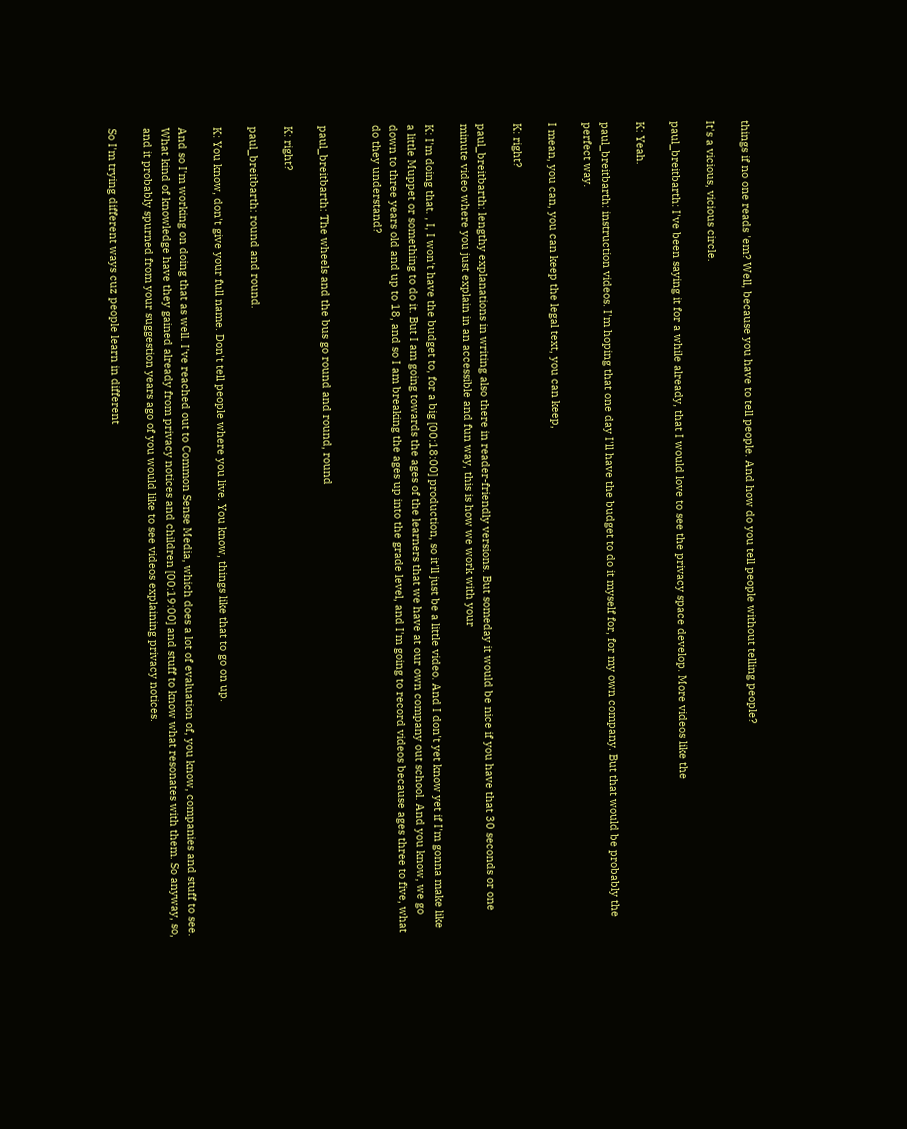things if no one reads 'em? Well, because you have to tell people. And how do you tell people without telling people?

It's a vicious, vicious circle.

paul_breitbarth: I've been saying it for a while already, that I would love to see the privacy space develop. More videos like the

K: Yeah.

paul_breitbarth: instruction videos. I'm hoping that one day I'll have the budget to do it myself for, for my own company. But that would be probably the perfect way.

I mean, you can, you can keep the legal text, you can keep,

K: right?

paul_breitbarth: lengthy explanations in writing also there in reader-friendly versions. But someday it would be nice if you have that 30 seconds or one minute video where you just explain in an accessible and fun way, this is how we work with your

K: I'm doing that. , I, I won't have the budget to, for a big [00:18:00] production, so it'll just be a little video. And I don't yet know yet if I'm gonna make like a little Muppet or something to do it. But I am going towards the ages of the learners that we have at our own company out school. And you know, we go down to three years old and up to 18, and so I am breaking the ages up into the grade level, and I'm going to record videos because ages three to five, what do they understand?


paul_breitbarth: The wheels and the bus go round and round, round

K: right?

paul_breitbarth: round and round.

K: You know, don't give your full name. Don't tell people where you live. You know, things like that to go on up.

And so I'm working on doing that as well. I've reached out to Common Sense Media, which does a lot of evaluation of, you know, companies and stuff to see. What kind of knowledge have they gained already from privacy notices and children [00:19:00] and stuff to know what resonates with them. So anyway, so, and it probably spurned from your suggestion years ago of you would like to see videos explaining privacy notices.

So I'm trying different ways cuz people learn in different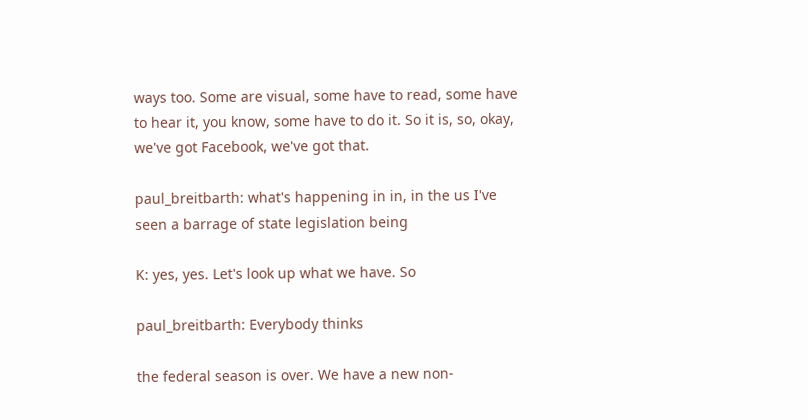ways too. Some are visual, some have to read, some have to hear it, you know, some have to do it. So it is, so, okay, we've got Facebook, we've got that.

paul_breitbarth: what's happening in in, in the us I've seen a barrage of state legislation being

K: yes, yes. Let's look up what we have. So

paul_breitbarth: Everybody thinks

the federal season is over. We have a new non-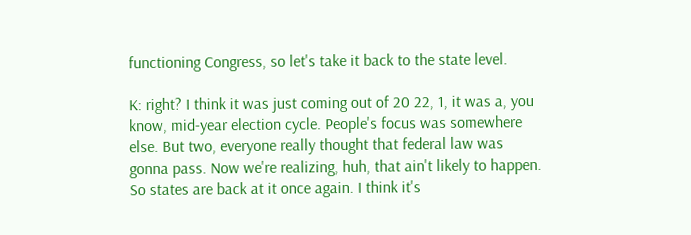functioning Congress, so let's take it back to the state level.

K: right? I think it was just coming out of 20 22, 1, it was a, you know, mid-year election cycle. People's focus was somewhere else. But two, everyone really thought that federal law was gonna pass. Now we're realizing, huh, that ain't likely to happen. So states are back at it once again. I think it's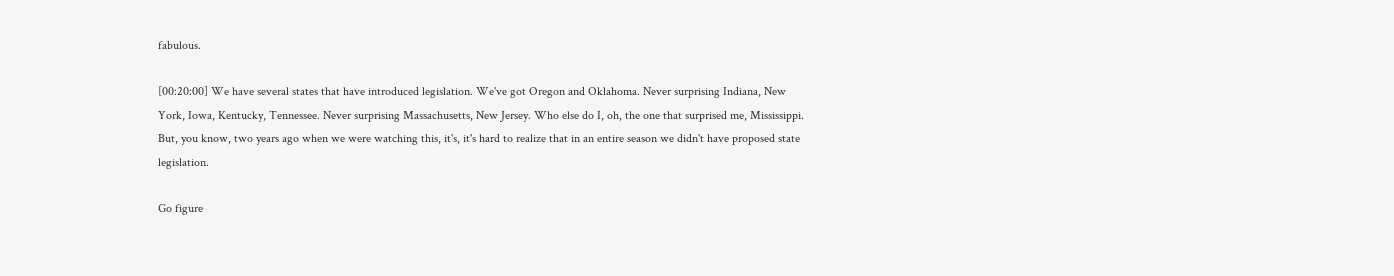fabulous.

[00:20:00] We have several states that have introduced legislation. We've got Oregon and Oklahoma. Never surprising Indiana, New York, Iowa, Kentucky, Tennessee. Never surprising Massachusetts, New Jersey. Who else do I, oh, the one that surprised me, Mississippi. But, you know, two years ago when we were watching this, it's, it's hard to realize that in an entire season we didn't have proposed state legislation.

Go figure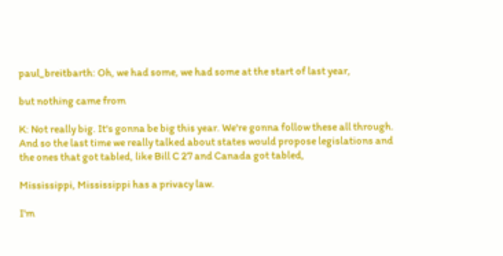paul_breitbarth: Oh, we had some, we had some at the start of last year,

but nothing came from

K: Not really big. It's gonna be big this year. We're gonna follow these all through. And so the last time we really talked about states would propose legislations and the ones that got tabled, like Bill C 27 and Canada got tabled,

Mississippi, Mississippi has a privacy law.

I'm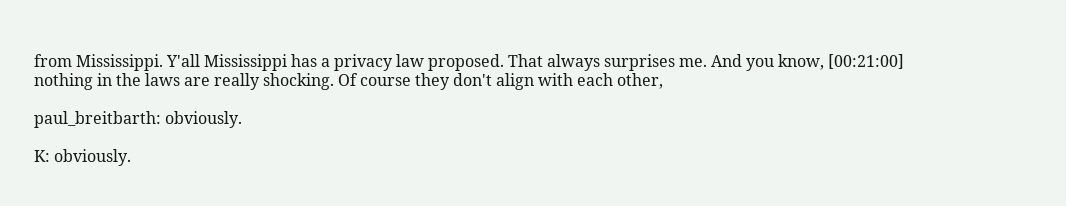from Mississippi. Y'all Mississippi has a privacy law proposed. That always surprises me. And you know, [00:21:00] nothing in the laws are really shocking. Of course they don't align with each other,

paul_breitbarth: obviously.

K: obviously.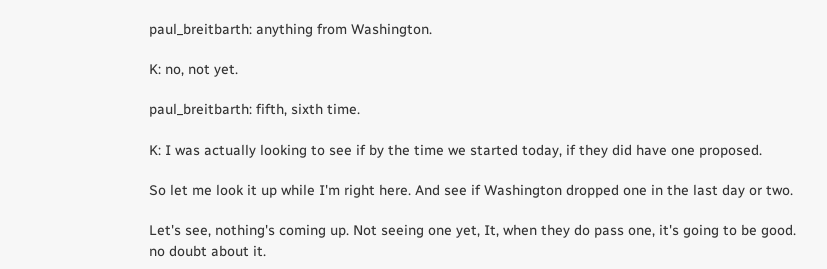paul_breitbarth: anything from Washington.

K: no, not yet.

paul_breitbarth: fifth, sixth time.

K: I was actually looking to see if by the time we started today, if they did have one proposed.

So let me look it up while I'm right here. And see if Washington dropped one in the last day or two.

Let's see, nothing's coming up. Not seeing one yet, It, when they do pass one, it's going to be good. no doubt about it.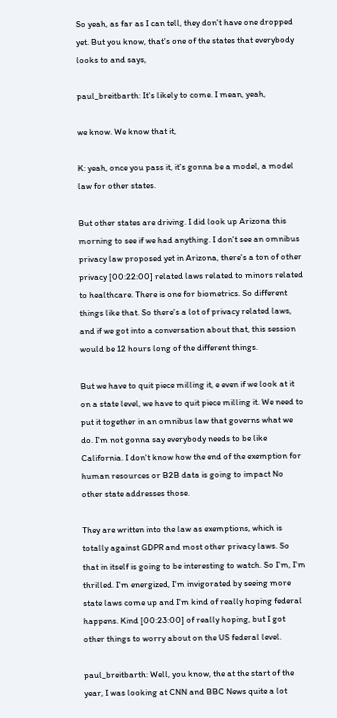So yeah, as far as I can tell, they don't have one dropped yet. But you know, that's one of the states that everybody looks to and says,

paul_breitbarth: It's likely to come. I mean, yeah,

we know. We know that it,

K: yeah, once you pass it, it's gonna be a model, a model law for other states.

But other states are driving. I did look up Arizona this morning to see if we had anything. I don't see an omnibus privacy law proposed yet in Arizona, there's a ton of other privacy [00:22:00] related laws related to minors related to healthcare. There is one for biometrics. So different things like that. So there's a lot of privacy related laws, and if we got into a conversation about that, this session would be 12 hours long of the different things.

But we have to quit piece milling it, e even if we look at it on a state level, we have to quit piece milling it. We need to put it together in an omnibus law that governs what we do. I'm not gonna say everybody needs to be like California. I don't know how the end of the exemption for human resources or B2B data is going to impact No other state addresses those.

They are written into the law as exemptions, which is totally against GDPR and most other privacy laws. So that in itself is going to be interesting to watch. So I'm, I'm thrilled. I'm energized, I'm invigorated by seeing more state laws come up and I'm kind of really hoping federal happens. Kind [00:23:00] of really hoping, but I got other things to worry about on the US federal level.

paul_breitbarth: Well, you know, the at the start of the year, I was looking at CNN and BBC News quite a lot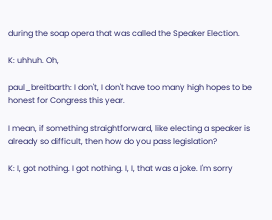during the soap opera that was called the Speaker Election.

K: uhhuh. Oh,

paul_breitbarth: I don't, I don't have too many high hopes to be honest for Congress this year.

I mean, if something straightforward, like electing a speaker is already so difficult, then how do you pass legislation?

K: I, got nothing. I got nothing. I, I, that was a joke. I'm sorry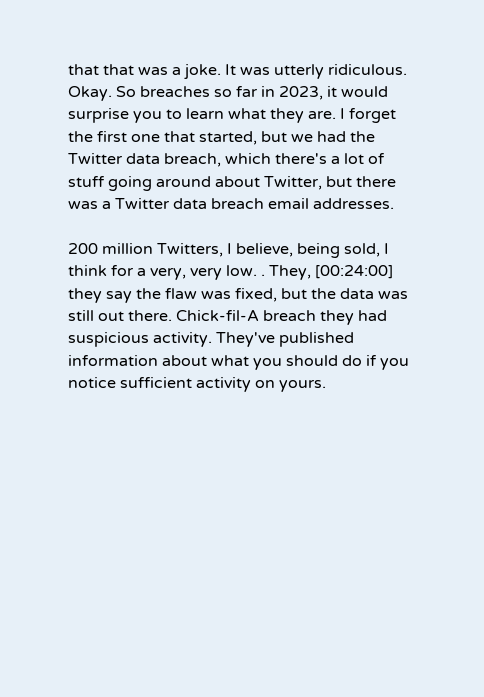that that was a joke. It was utterly ridiculous. Okay. So breaches so far in 2023, it would surprise you to learn what they are. I forget the first one that started, but we had the Twitter data breach, which there's a lot of stuff going around about Twitter, but there was a Twitter data breach email addresses.

200 million Twitters, I believe, being sold, I think for a very, very low. . They, [00:24:00] they say the flaw was fixed, but the data was still out there. Chick-fil-A breach they had suspicious activity. They've published information about what you should do if you notice sufficient activity on yours.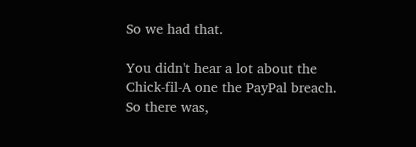So we had that.

You didn't hear a lot about the Chick-fil-A one the PayPal breach. So there was,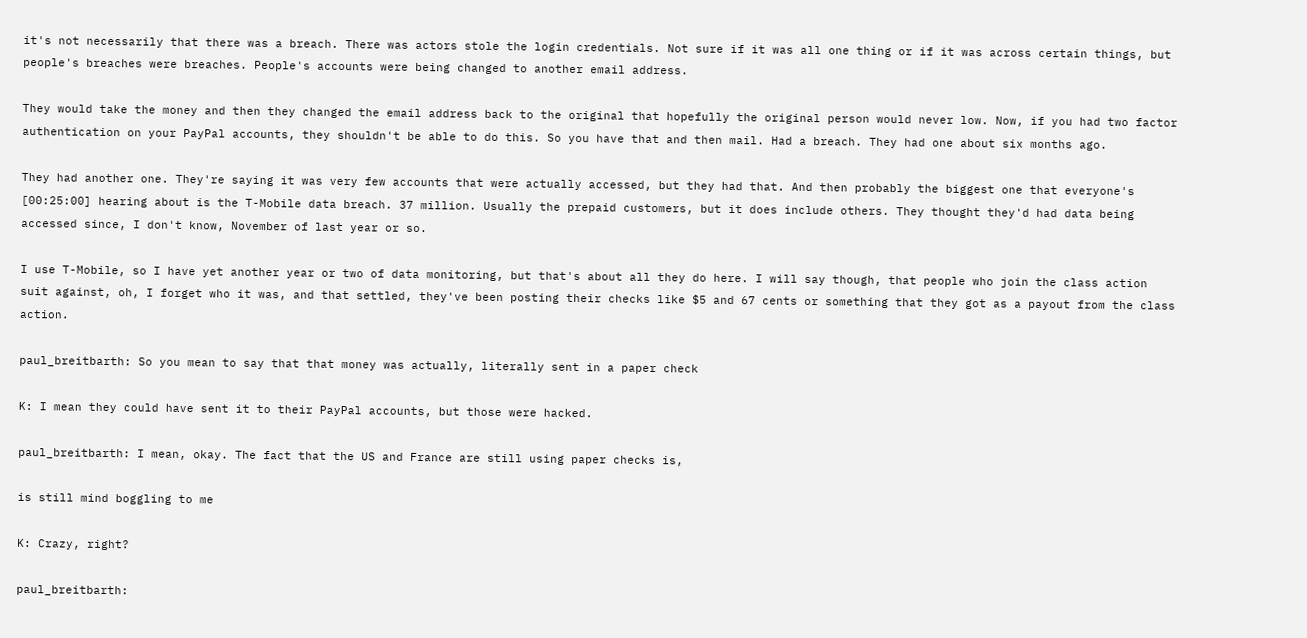it's not necessarily that there was a breach. There was actors stole the login credentials. Not sure if it was all one thing or if it was across certain things, but people's breaches were breaches. People's accounts were being changed to another email address.

They would take the money and then they changed the email address back to the original that hopefully the original person would never low. Now, if you had two factor authentication on your PayPal accounts, they shouldn't be able to do this. So you have that and then mail. Had a breach. They had one about six months ago.

They had another one. They're saying it was very few accounts that were actually accessed, but they had that. And then probably the biggest one that everyone's [00:25:00] hearing about is the T-Mobile data breach. 37 million. Usually the prepaid customers, but it does include others. They thought they'd had data being accessed since, I don't know, November of last year or so.

I use T-Mobile, so I have yet another year or two of data monitoring, but that's about all they do here. I will say though, that people who join the class action suit against, oh, I forget who it was, and that settled, they've been posting their checks like $5 and 67 cents or something that they got as a payout from the class action.

paul_breitbarth: So you mean to say that that money was actually, literally sent in a paper check

K: I mean they could have sent it to their PayPal accounts, but those were hacked.

paul_breitbarth: I mean, okay. The fact that the US and France are still using paper checks is,

is still mind boggling to me

K: Crazy, right?

paul_breitbarth: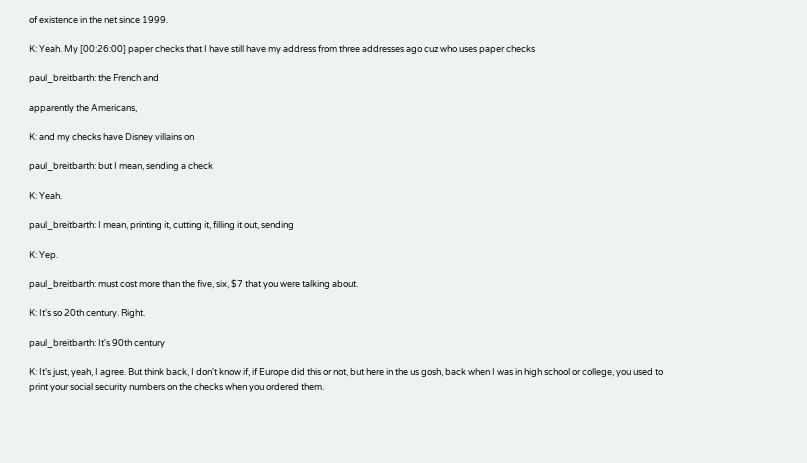of existence in the net since 1999.

K: Yeah. My [00:26:00] paper checks that I have still have my address from three addresses ago cuz who uses paper checks

paul_breitbarth: the French and

apparently the Americans,

K: and my checks have Disney villains on

paul_breitbarth: but I mean, sending a check

K: Yeah.

paul_breitbarth: I mean, printing it, cutting it, filling it out, sending

K: Yep.

paul_breitbarth: must cost more than the five, six, $7 that you were talking about.

K: It's so 20th century. Right.

paul_breitbarth: It's 90th century

K: It's just, yeah, I agree. But think back, I don't know if, if Europe did this or not, but here in the us gosh, back when I was in high school or college, you used to print your social security numbers on the checks when you ordered them.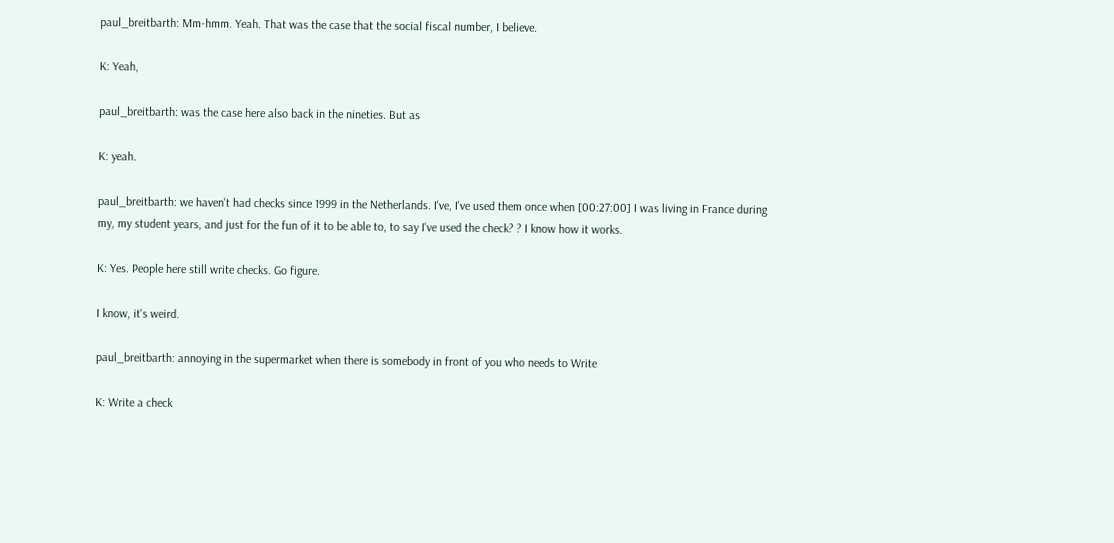paul_breitbarth: Mm-hmm. Yeah. That was the case that the social fiscal number, I believe.

K: Yeah,

paul_breitbarth: was the case here also back in the nineties. But as

K: yeah.

paul_breitbarth: we haven't had checks since 1999 in the Netherlands. I've, I've used them once when [00:27:00] I was living in France during my, my student years, and just for the fun of it to be able to, to say I've used the check? ? I know how it works.

K: Yes. People here still write checks. Go figure.

I know, it's weird.

paul_breitbarth: annoying in the supermarket when there is somebody in front of you who needs to Write

K: Write a check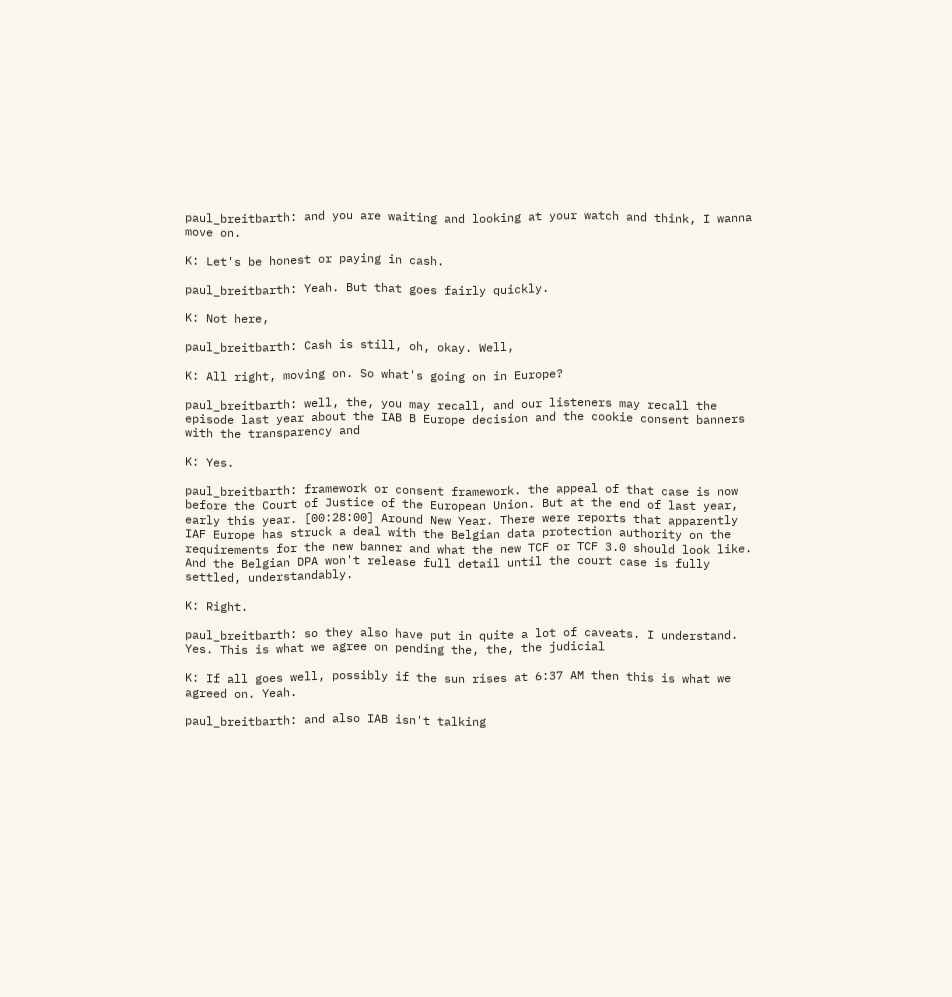paul_breitbarth: and you are waiting and looking at your watch and think, I wanna move on.

K: Let's be honest or paying in cash.

paul_breitbarth: Yeah. But that goes fairly quickly.

K: Not here,

paul_breitbarth: Cash is still, oh, okay. Well,

K: All right, moving on. So what's going on in Europe?

paul_breitbarth: well, the, you may recall, and our listeners may recall the episode last year about the IAB B Europe decision and the cookie consent banners with the transparency and

K: Yes.

paul_breitbarth: framework or consent framework. the appeal of that case is now before the Court of Justice of the European Union. But at the end of last year, early this year. [00:28:00] Around New Year. There were reports that apparently IAF Europe has struck a deal with the Belgian data protection authority on the requirements for the new banner and what the new TCF or TCF 3.0 should look like. And the Belgian DPA won't release full detail until the court case is fully settled, understandably.

K: Right.

paul_breitbarth: so they also have put in quite a lot of caveats. I understand. Yes. This is what we agree on pending the, the, the judicial

K: If all goes well, possibly if the sun rises at 6:37 AM then this is what we agreed on. Yeah.

paul_breitbarth: and also IAB isn't talking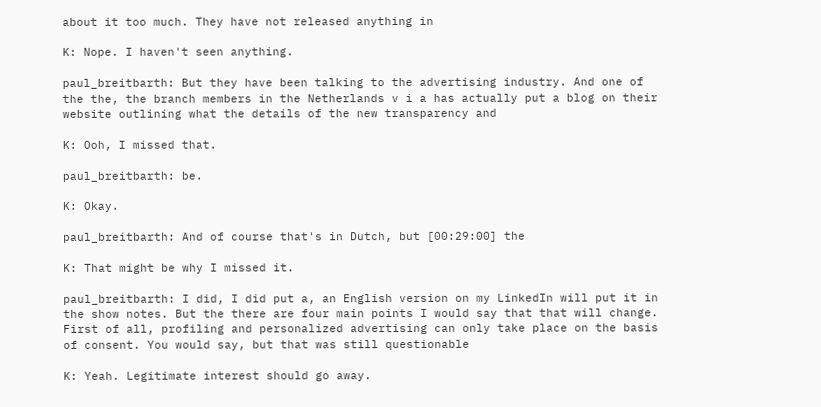about it too much. They have not released anything in

K: Nope. I haven't seen anything.

paul_breitbarth: But they have been talking to the advertising industry. And one of the the, the branch members in the Netherlands v i a has actually put a blog on their website outlining what the details of the new transparency and

K: Ooh, I missed that.

paul_breitbarth: be.

K: Okay.

paul_breitbarth: And of course that's in Dutch, but [00:29:00] the

K: That might be why I missed it.

paul_breitbarth: I did, I did put a, an English version on my LinkedIn will put it in the show notes. But the there are four main points I would say that that will change. First of all, profiling and personalized advertising can only take place on the basis of consent. You would say, but that was still questionable

K: Yeah. Legitimate interest should go away.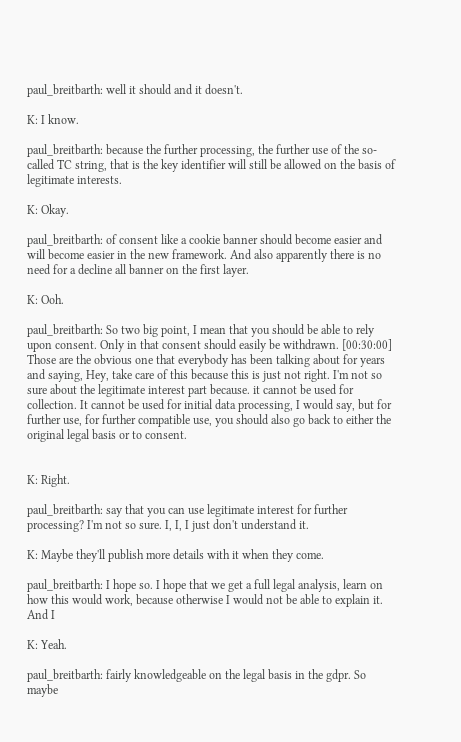paul_breitbarth: well it should and it doesn't.

K: I know.

paul_breitbarth: because the further processing, the further use of the so-called TC string, that is the key identifier will still be allowed on the basis of legitimate interests.

K: Okay.

paul_breitbarth: of consent like a cookie banner should become easier and will become easier in the new framework. And also apparently there is no need for a decline all banner on the first layer.

K: Ooh.

paul_breitbarth: So two big point, I mean that you should be able to rely upon consent. Only in that consent should easily be withdrawn. [00:30:00] Those are the obvious one that everybody has been talking about for years and saying, Hey, take care of this because this is just not right. I'm not so sure about the legitimate interest part because. it cannot be used for collection. It cannot be used for initial data processing, I would say, but for further use, for further compatible use, you should also go back to either the original legal basis or to consent.


K: Right.

paul_breitbarth: say that you can use legitimate interest for further processing? I'm not so sure. I, I, I just don't understand it.

K: Maybe they'll publish more details with it when they come.

paul_breitbarth: I hope so. I hope that we get a full legal analysis, learn on how this would work, because otherwise I would not be able to explain it. And I

K: Yeah.

paul_breitbarth: fairly knowledgeable on the legal basis in the gdpr. So maybe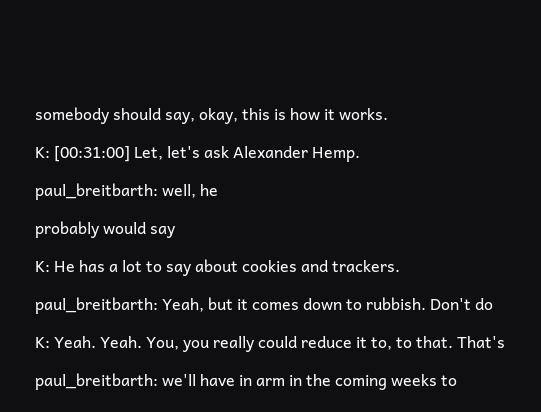somebody should say, okay, this is how it works.

K: [00:31:00] Let, let's ask Alexander Hemp.

paul_breitbarth: well, he

probably would say

K: He has a lot to say about cookies and trackers.

paul_breitbarth: Yeah, but it comes down to rubbish. Don't do

K: Yeah. Yeah. You, you really could reduce it to, to that. That's

paul_breitbarth: we'll have in arm in the coming weeks to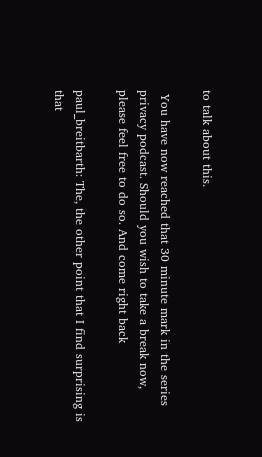to talk about this.

 You have now reached that 30 minute mark in the series privacy podcast. Should you wish to take a break now, please feel free to do so. And come right back

paul_breitbarth: The, the other point that I find surprising is that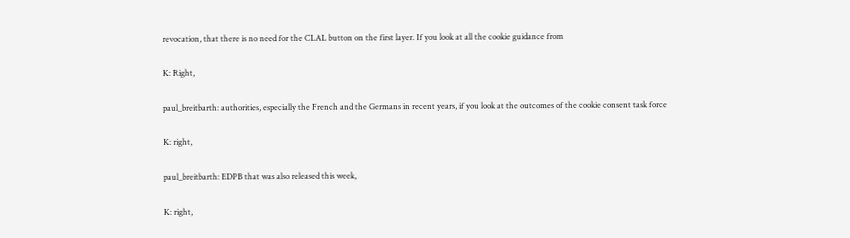revocation, that there is no need for the CLAL button on the first layer. If you look at all the cookie guidance from

K: Right,

paul_breitbarth: authorities, especially the French and the Germans in recent years, if you look at the outcomes of the cookie consent task force

K: right,

paul_breitbarth: EDPB that was also released this week,

K: right,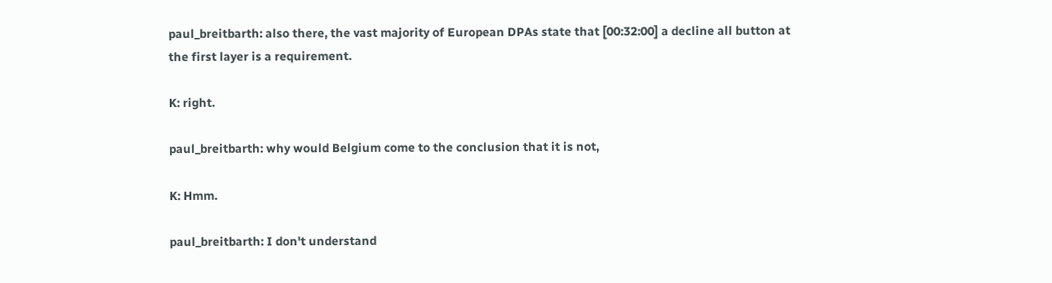paul_breitbarth: also there, the vast majority of European DPAs state that [00:32:00] a decline all button at the first layer is a requirement.

K: right.

paul_breitbarth: why would Belgium come to the conclusion that it is not,

K: Hmm.

paul_breitbarth: I don't understand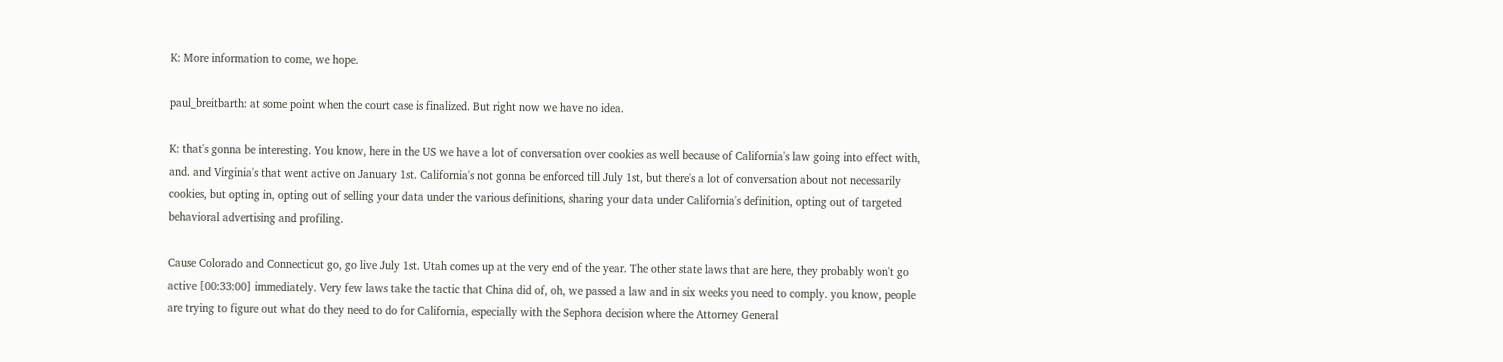K: More information to come, we hope.

paul_breitbarth: at some point when the court case is finalized. But right now we have no idea.

K: that's gonna be interesting. You know, here in the US we have a lot of conversation over cookies as well because of California's law going into effect with, and. and Virginia's that went active on January 1st. California's not gonna be enforced till July 1st, but there's a lot of conversation about not necessarily cookies, but opting in, opting out of selling your data under the various definitions, sharing your data under California's definition, opting out of targeted behavioral advertising and profiling.

Cause Colorado and Connecticut go, go live July 1st. Utah comes up at the very end of the year. The other state laws that are here, they probably won't go active [00:33:00] immediately. Very few laws take the tactic that China did of, oh, we passed a law and in six weeks you need to comply. you know, people are trying to figure out what do they need to do for California, especially with the Sephora decision where the Attorney General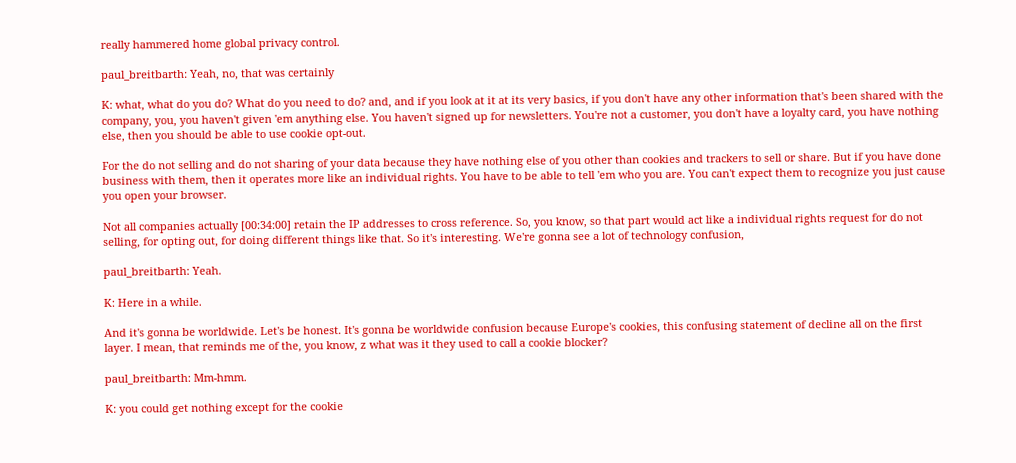really hammered home global privacy control.

paul_breitbarth: Yeah, no, that was certainly

K: what, what do you do? What do you need to do? and, and if you look at it at its very basics, if you don't have any other information that's been shared with the company, you, you haven't given 'em anything else. You haven't signed up for newsletters. You're not a customer, you don't have a loyalty card, you have nothing else, then you should be able to use cookie opt-out.

For the do not selling and do not sharing of your data because they have nothing else of you other than cookies and trackers to sell or share. But if you have done business with them, then it operates more like an individual rights. You have to be able to tell 'em who you are. You can't expect them to recognize you just cause you open your browser.

Not all companies actually [00:34:00] retain the IP addresses to cross reference. So, you know, so that part would act like a individual rights request for do not selling, for opting out, for doing different things like that. So it's interesting. We're gonna see a lot of technology confusion,

paul_breitbarth: Yeah.

K: Here in a while.

And it's gonna be worldwide. Let's be honest. It's gonna be worldwide confusion because Europe's cookies, this confusing statement of decline all on the first layer. I mean, that reminds me of the, you know, z what was it they used to call a cookie blocker?

paul_breitbarth: Mm-hmm.

K: you could get nothing except for the cookie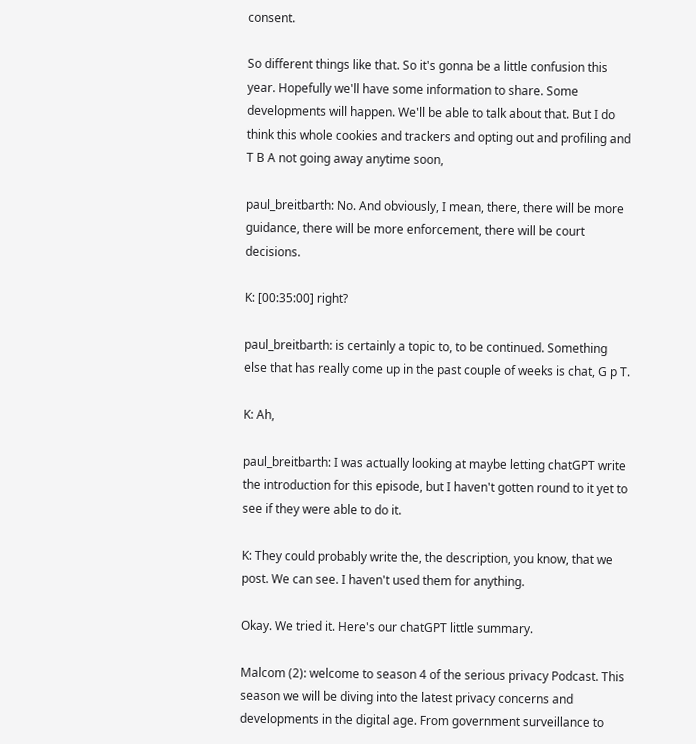consent.

So different things like that. So it's gonna be a little confusion this year. Hopefully we'll have some information to share. Some developments will happen. We'll be able to talk about that. But I do think this whole cookies and trackers and opting out and profiling and T B A not going away anytime soon,

paul_breitbarth: No. And obviously, I mean, there, there will be more guidance, there will be more enforcement, there will be court decisions.

K: [00:35:00] right?

paul_breitbarth: is certainly a topic to, to be continued. Something else that has really come up in the past couple of weeks is chat, G p T.

K: Ah,

paul_breitbarth: I was actually looking at maybe letting chatGPT write the introduction for this episode, but I haven't gotten round to it yet to see if they were able to do it.

K: They could probably write the, the description, you know, that we post. We can see. I haven't used them for anything.

Okay. We tried it. Here's our chatGPT little summary.

Malcom (2): welcome to season 4 of the serious privacy Podcast. This season we will be diving into the latest privacy concerns and developments in the digital age. From government surveillance to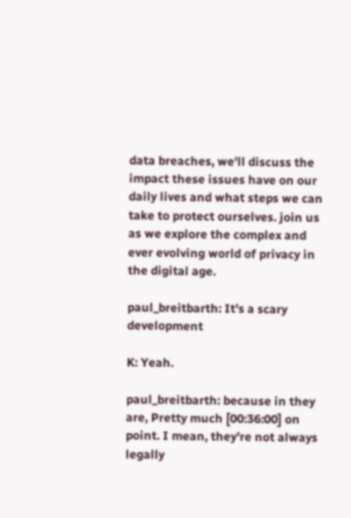data breaches, we'll discuss the impact these issues have on our daily lives and what steps we can take to protect ourselves. join us as we explore the complex and ever evolving world of privacy in the digital age.

paul_breitbarth: It's a scary development

K: Yeah.

paul_breitbarth: because in they are, Pretty much [00:36:00] on point. I mean, they're not always legally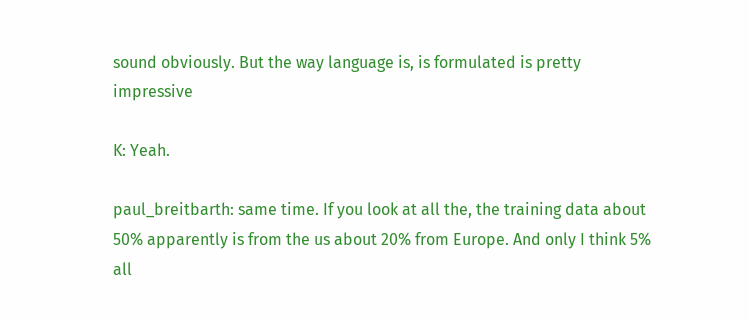sound obviously. But the way language is, is formulated is pretty impressive

K: Yeah.

paul_breitbarth: same time. If you look at all the, the training data about 50% apparently is from the us about 20% from Europe. And only I think 5% all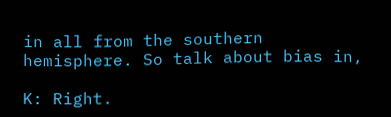in all from the southern hemisphere. So talk about bias in,

K: Right.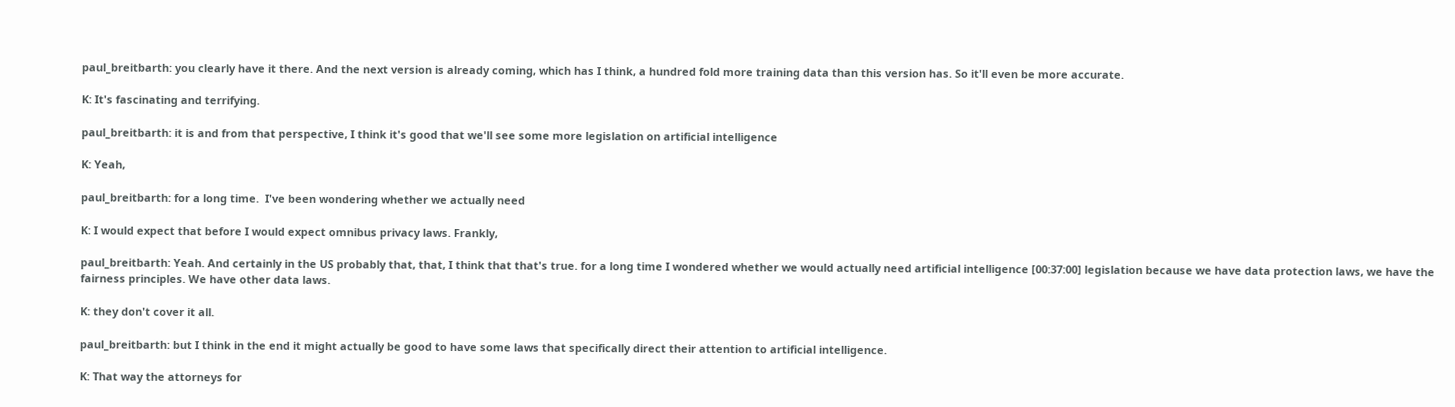paul_breitbarth: you clearly have it there. And the next version is already coming, which has I think, a hundred fold more training data than this version has. So it'll even be more accurate.

K: It's fascinating and terrifying.

paul_breitbarth: it is and from that perspective, I think it's good that we'll see some more legislation on artificial intelligence

K: Yeah,

paul_breitbarth: for a long time.  I've been wondering whether we actually need

K: I would expect that before I would expect omnibus privacy laws. Frankly,

paul_breitbarth: Yeah. And certainly in the US probably that, that, I think that that's true. for a long time I wondered whether we would actually need artificial intelligence [00:37:00] legislation because we have data protection laws, we have the fairness principles. We have other data laws.

K: they don't cover it all.

paul_breitbarth: but I think in the end it might actually be good to have some laws that specifically direct their attention to artificial intelligence.

K: That way the attorneys for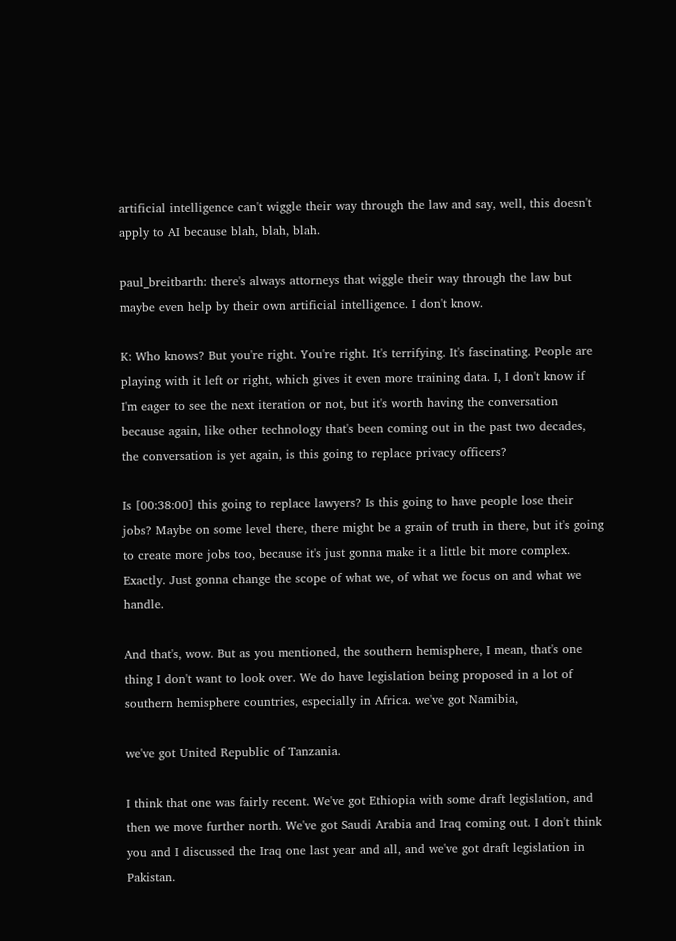artificial intelligence can't wiggle their way through the law and say, well, this doesn't apply to AI because blah, blah, blah.

paul_breitbarth: there's always attorneys that wiggle their way through the law but maybe even help by their own artificial intelligence. I don't know.

K: Who knows? But you're right. You're right. It's terrifying. It's fascinating. People are playing with it left or right, which gives it even more training data. I, I don't know if I'm eager to see the next iteration or not, but it's worth having the conversation because again, like other technology that's been coming out in the past two decades, the conversation is yet again, is this going to replace privacy officers?

Is [00:38:00] this going to replace lawyers? Is this going to have people lose their jobs? Maybe on some level there, there might be a grain of truth in there, but it's going to create more jobs too, because it's just gonna make it a little bit more complex. Exactly. Just gonna change the scope of what we, of what we focus on and what we handle.

And that's, wow. But as you mentioned, the southern hemisphere, I mean, that's one thing I don't want to look over. We do have legislation being proposed in a lot of southern hemisphere countries, especially in Africa. we've got Namibia,

we've got United Republic of Tanzania.

I think that one was fairly recent. We've got Ethiopia with some draft legislation, and then we move further north. We've got Saudi Arabia and Iraq coming out. I don't think you and I discussed the Iraq one last year and all, and we've got draft legislation in Pakistan.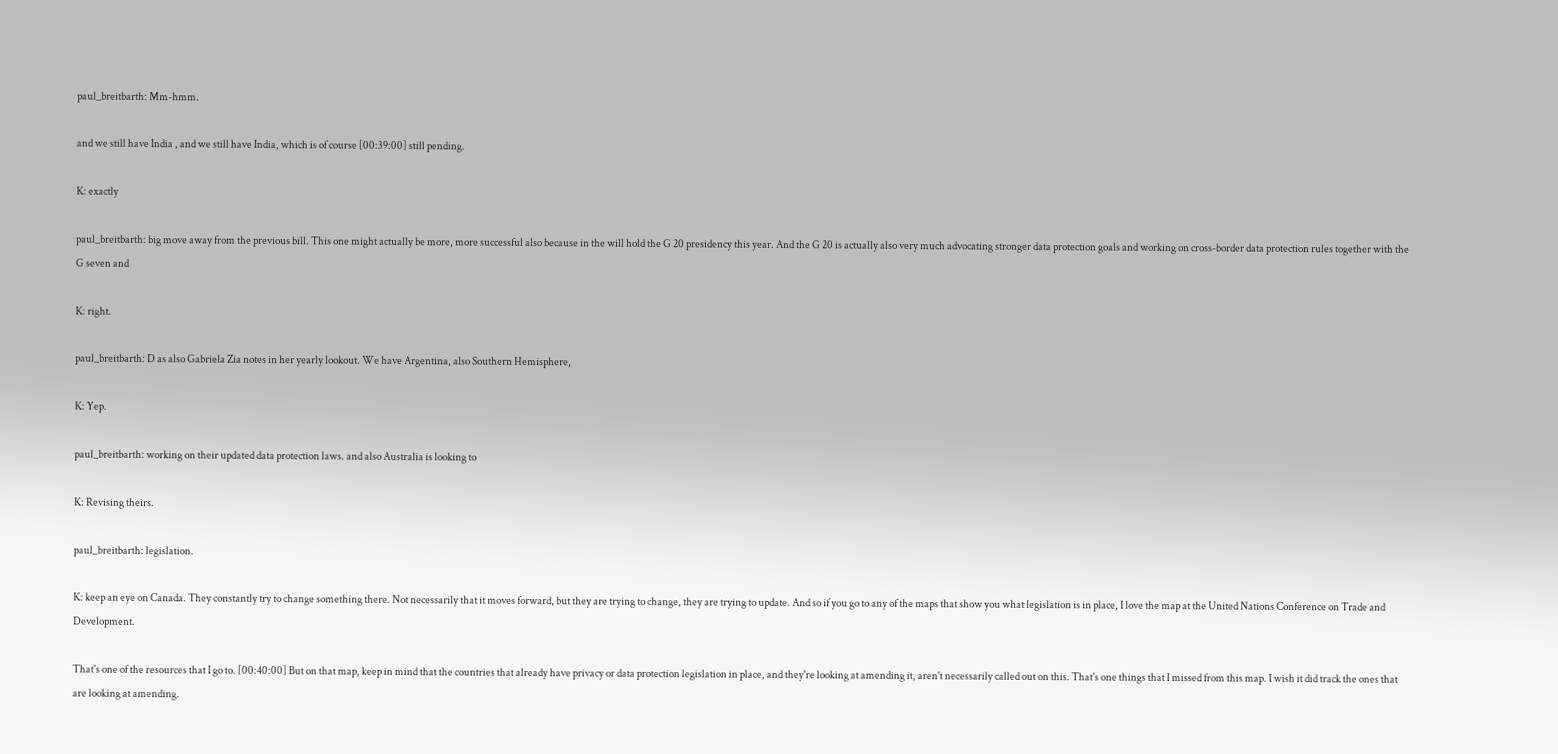paul_breitbarth: Mm-hmm.

and we still have India , and we still have India, which is of course [00:39:00] still pending.

K: exactly

paul_breitbarth: big move away from the previous bill. This one might actually be more, more successful also because in the will hold the G 20 presidency this year. And the G 20 is actually also very much advocating stronger data protection goals and working on cross-border data protection rules together with the G seven and

K: right.

paul_breitbarth: D as also Gabriela Zia notes in her yearly lookout. We have Argentina, also Southern Hemisphere,

K: Yep.

paul_breitbarth: working on their updated data protection laws. and also Australia is looking to

K: Revising theirs.

paul_breitbarth: legislation.

K: keep an eye on Canada. They constantly try to change something there. Not necessarily that it moves forward, but they are trying to change, they are trying to update. And so if you go to any of the maps that show you what legislation is in place, I love the map at the United Nations Conference on Trade and Development.

That's one of the resources that I go to. [00:40:00] But on that map, keep in mind that the countries that already have privacy or data protection legislation in place, and they're looking at amending it, aren't necessarily called out on this. That's one things that I missed from this map. I wish it did track the ones that are looking at amending.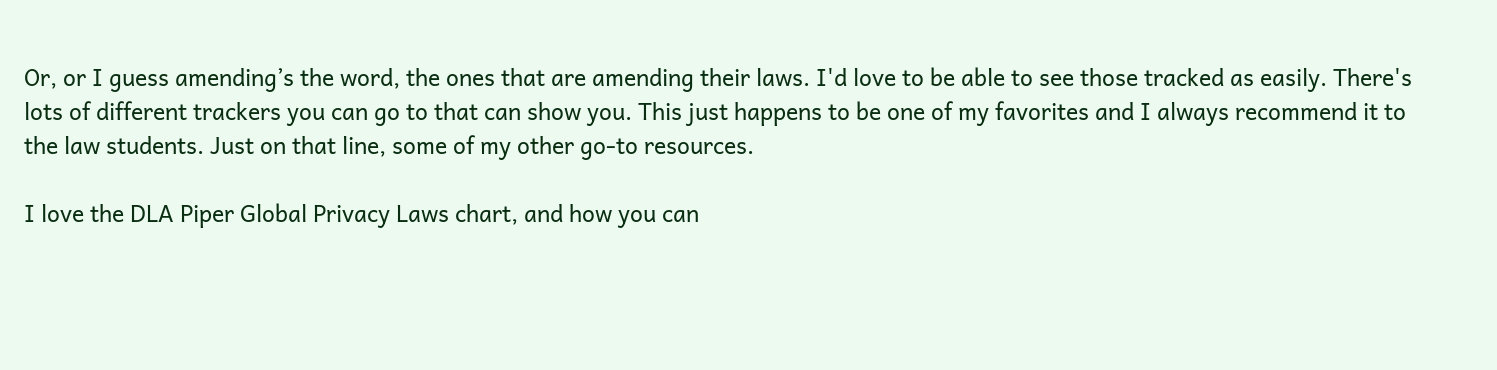Or, or I guess amending’s the word, the ones that are amending their laws. I'd love to be able to see those tracked as easily. There's lots of different trackers you can go to that can show you. This just happens to be one of my favorites and I always recommend it to the law students. Just on that line, some of my other go-to resources.

I love the DLA Piper Global Privacy Laws chart, and how you can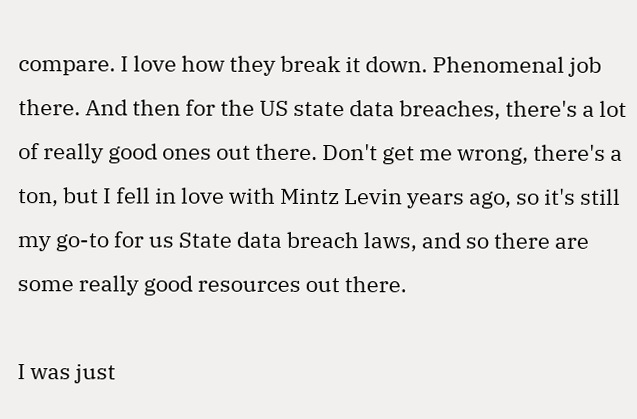compare. I love how they break it down. Phenomenal job there. And then for the US state data breaches, there's a lot of really good ones out there. Don't get me wrong, there's a ton, but I fell in love with Mintz Levin years ago, so it's still my go-to for us State data breach laws, and so there are some really good resources out there.

I was just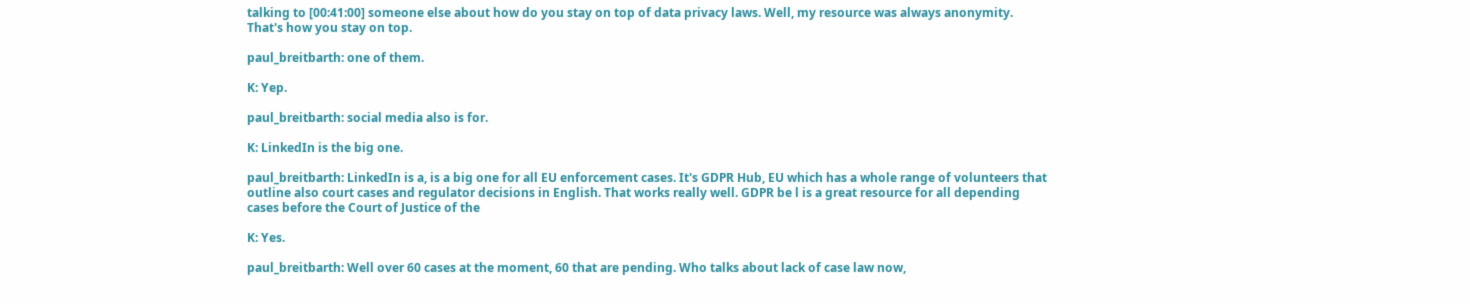talking to [00:41:00] someone else about how do you stay on top of data privacy laws. Well, my resource was always anonymity. That's how you stay on top.

paul_breitbarth: one of them.

K: Yep.

paul_breitbarth: social media also is for.

K: LinkedIn is the big one.

paul_breitbarth: LinkedIn is a, is a big one for all EU enforcement cases. It's GDPR Hub, EU which has a whole range of volunteers that outline also court cases and regulator decisions in English. That works really well. GDPR be l is a great resource for all depending cases before the Court of Justice of the

K: Yes.

paul_breitbarth: Well over 60 cases at the moment, 60 that are pending. Who talks about lack of case law now,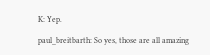K: Yep.

paul_breitbarth: So yes, those are all amazing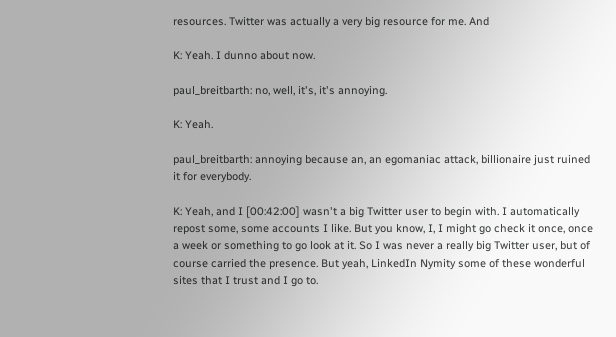resources. Twitter was actually a very big resource for me. And

K: Yeah. I dunno about now.

paul_breitbarth: no, well, it's, it's annoying.

K: Yeah.

paul_breitbarth: annoying because an, an egomaniac attack, billionaire just ruined it for everybody.

K: Yeah, and I [00:42:00] wasn't a big Twitter user to begin with. I automatically repost some, some accounts I like. But you know, I, I might go check it once, once a week or something to go look at it. So I was never a really big Twitter user, but of course carried the presence. But yeah, LinkedIn Nymity some of these wonderful sites that I trust and I go to.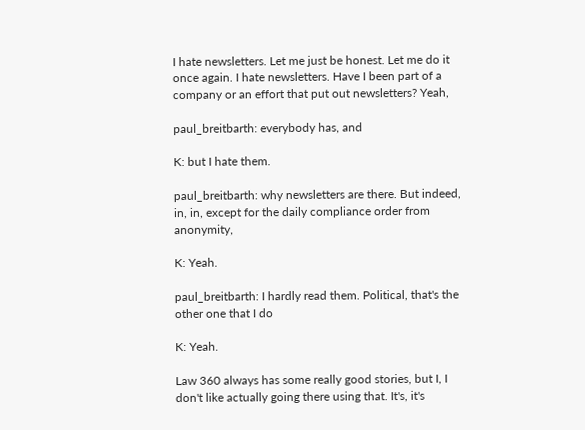I hate newsletters. Let me just be honest. Let me do it once again. I hate newsletters. Have I been part of a company or an effort that put out newsletters? Yeah,

paul_breitbarth: everybody has, and

K: but I hate them.

paul_breitbarth: why newsletters are there. But indeed, in, in, except for the daily compliance order from anonymity,

K: Yeah.

paul_breitbarth: I hardly read them. Political, that's the other one that I do

K: Yeah.

Law 360 always has some really good stories, but I, I don't like actually going there using that. It's, it's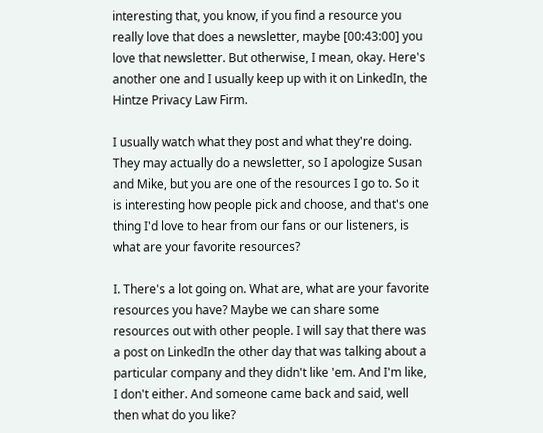interesting that, you know, if you find a resource you really love that does a newsletter, maybe [00:43:00] you love that newsletter. But otherwise, I mean, okay. Here's another one and I usually keep up with it on LinkedIn, the Hintze Privacy Law Firm.

I usually watch what they post and what they're doing. They may actually do a newsletter, so I apologize Susan and Mike, but you are one of the resources I go to. So it is interesting how people pick and choose, and that's one thing I'd love to hear from our fans or our listeners, is what are your favorite resources?

I. There's a lot going on. What are, what are your favorite resources you have? Maybe we can share some resources out with other people. I will say that there was a post on LinkedIn the other day that was talking about a particular company and they didn't like 'em. And I'm like, I don't either. And someone came back and said, well then what do you like?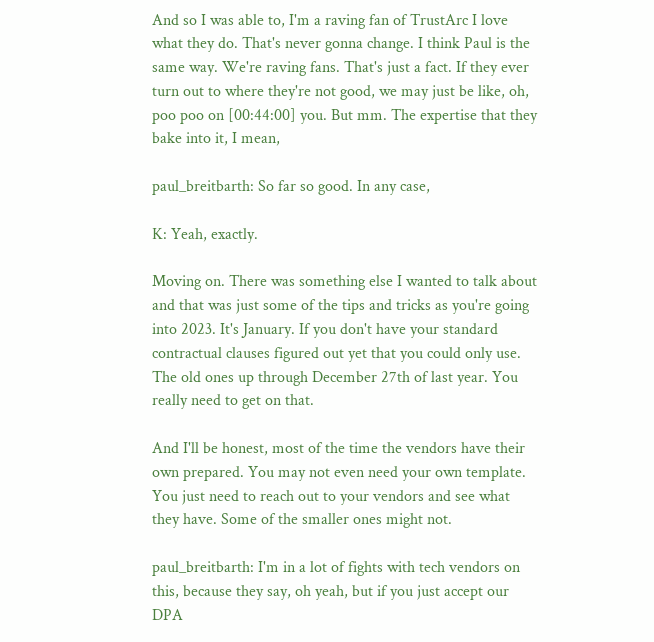And so I was able to, I'm a raving fan of TrustArc I love what they do. That's never gonna change. I think Paul is the same way. We're raving fans. That's just a fact. If they ever turn out to where they're not good, we may just be like, oh, poo poo on [00:44:00] you. But mm. The expertise that they bake into it, I mean,

paul_breitbarth: So far so good. In any case,

K: Yeah, exactly.

Moving on. There was something else I wanted to talk about and that was just some of the tips and tricks as you're going into 2023. It's January. If you don't have your standard contractual clauses figured out yet that you could only use. The old ones up through December 27th of last year. You really need to get on that.

And I'll be honest, most of the time the vendors have their own prepared. You may not even need your own template. You just need to reach out to your vendors and see what they have. Some of the smaller ones might not.

paul_breitbarth: I'm in a lot of fights with tech vendors on this, because they say, oh yeah, but if you just accept our DPA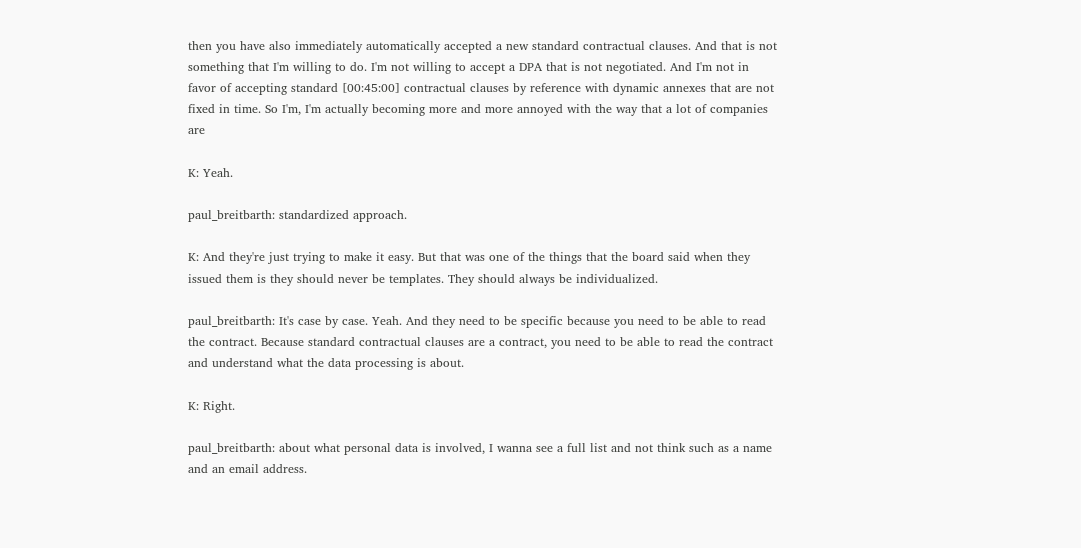then you have also immediately automatically accepted a new standard contractual clauses. And that is not something that I'm willing to do. I'm not willing to accept a DPA that is not negotiated. And I'm not in favor of accepting standard [00:45:00] contractual clauses by reference with dynamic annexes that are not fixed in time. So I'm, I'm actually becoming more and more annoyed with the way that a lot of companies are

K: Yeah.

paul_breitbarth: standardized approach.

K: And they're just trying to make it easy. But that was one of the things that the board said when they issued them is they should never be templates. They should always be individualized.

paul_breitbarth: It's case by case. Yeah. And they need to be specific because you need to be able to read the contract. Because standard contractual clauses are a contract, you need to be able to read the contract and understand what the data processing is about.

K: Right.

paul_breitbarth: about what personal data is involved, I wanna see a full list and not think such as a name and an email address.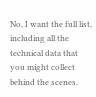No, I want the full list, including all the technical data that you might collect behind the scenes.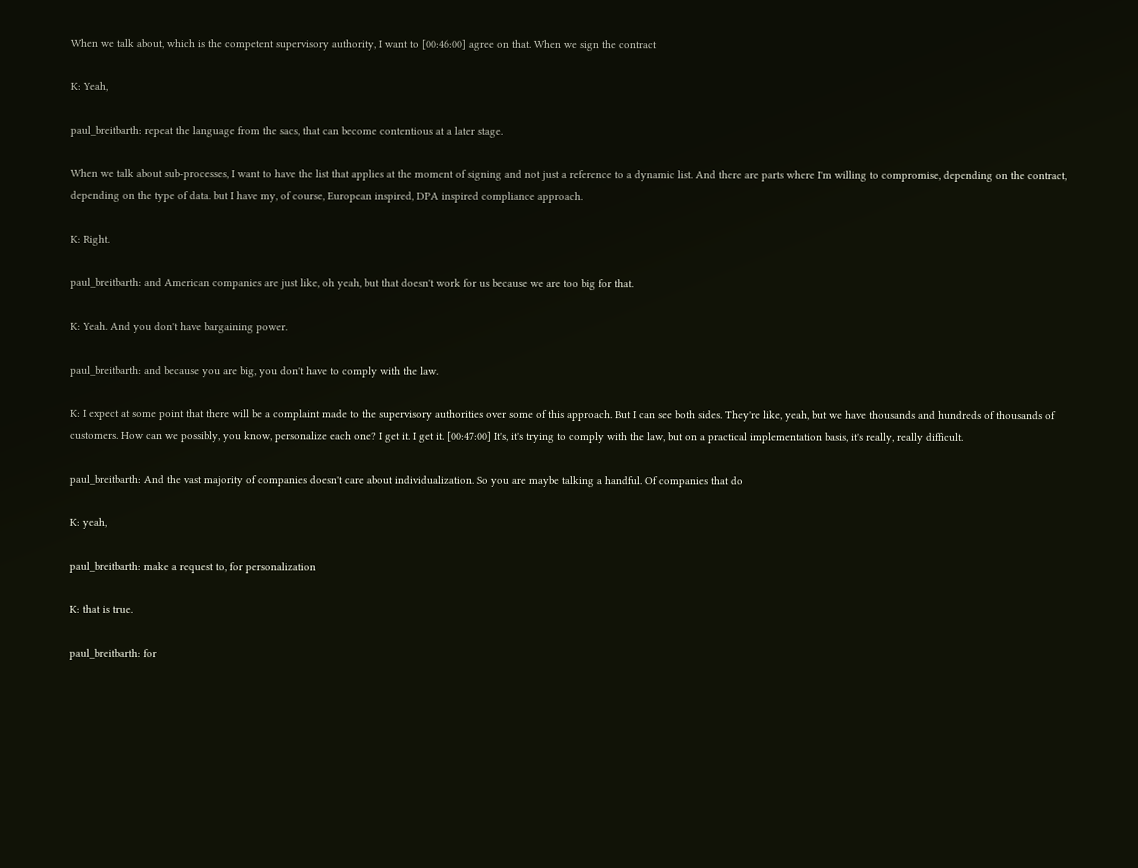When we talk about, which is the competent supervisory authority, I want to [00:46:00] agree on that. When we sign the contract

K: Yeah,

paul_breitbarth: repeat the language from the sacs, that can become contentious at a later stage.

When we talk about sub-processes, I want to have the list that applies at the moment of signing and not just a reference to a dynamic list. And there are parts where I'm willing to compromise, depending on the contract, depending on the type of data. but I have my, of course, European inspired, DPA inspired compliance approach.

K: Right.

paul_breitbarth: and American companies are just like, oh yeah, but that doesn't work for us because we are too big for that.

K: Yeah. And you don't have bargaining power.

paul_breitbarth: and because you are big, you don't have to comply with the law.

K: I expect at some point that there will be a complaint made to the supervisory authorities over some of this approach. But I can see both sides. They're like, yeah, but we have thousands and hundreds of thousands of customers. How can we possibly, you know, personalize each one? I get it. I get it. [00:47:00] It's, it's trying to comply with the law, but on a practical implementation basis, it's really, really difficult.

paul_breitbarth: And the vast majority of companies doesn't care about individualization. So you are maybe talking a handful. Of companies that do

K: yeah,

paul_breitbarth: make a request to, for personalization

K: that is true.

paul_breitbarth: for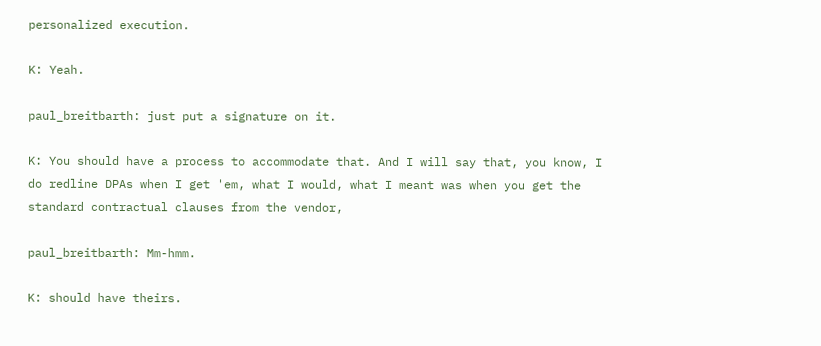personalized execution.

K: Yeah.

paul_breitbarth: just put a signature on it.

K: You should have a process to accommodate that. And I will say that, you know, I do redline DPAs when I get 'em, what I would, what I meant was when you get the standard contractual clauses from the vendor,

paul_breitbarth: Mm-hmm.

K: should have theirs.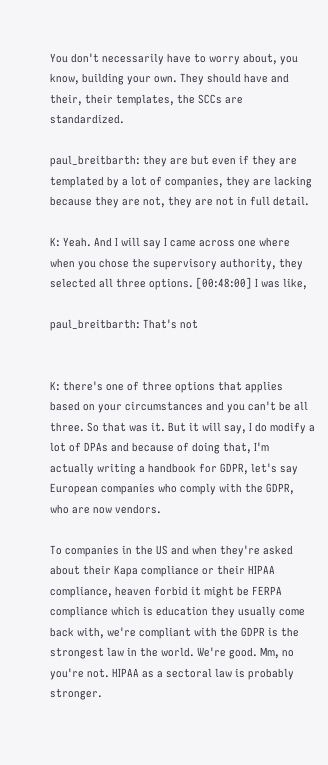You don't necessarily have to worry about, you know, building your own. They should have and their, their templates, the SCCs are standardized.

paul_breitbarth: they are but even if they are templated by a lot of companies, they are lacking because they are not, they are not in full detail.

K: Yeah. And I will say I came across one where when you chose the supervisory authority, they selected all three options. [00:48:00] I was like,

paul_breitbarth: That's not


K: there's one of three options that applies based on your circumstances and you can't be all three. So that was it. But it will say, I do modify a lot of DPAs and because of doing that, I'm actually writing a handbook for GDPR, let's say European companies who comply with the GDPR, who are now vendors.

To companies in the US and when they're asked about their Kapa compliance or their HIPAA compliance, heaven forbid it might be FERPA compliance which is education they usually come back with, we're compliant with the GDPR is the strongest law in the world. We're good. Mm, no you're not. HIPAA as a sectoral law is probably stronger.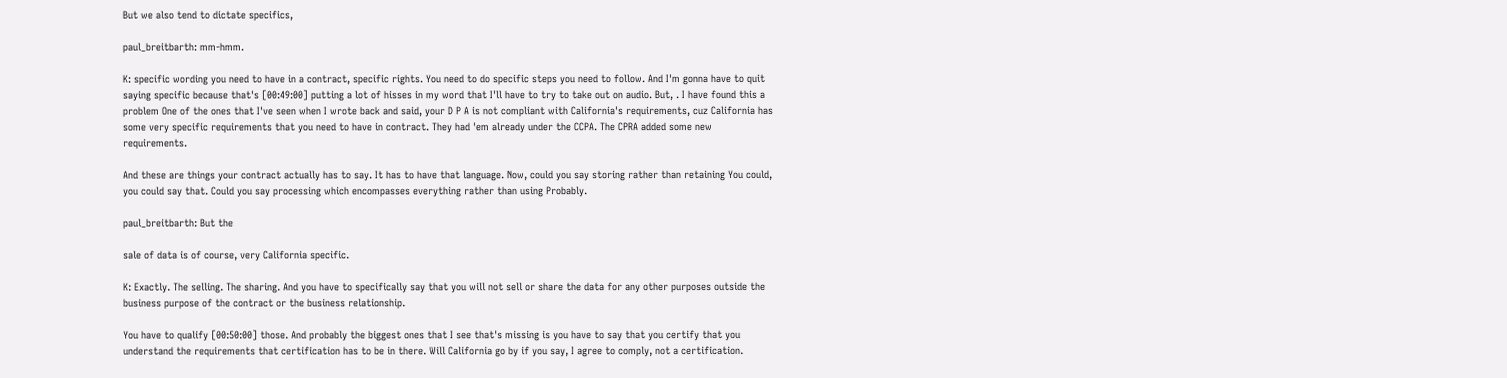But we also tend to dictate specifics,

paul_breitbarth: mm-hmm.

K: specific wording you need to have in a contract, specific rights. You need to do specific steps you need to follow. And I'm gonna have to quit saying specific because that's [00:49:00] putting a lot of hisses in my word that I'll have to try to take out on audio. But, . I have found this a problem One of the ones that I've seen when I wrote back and said, your D P A is not compliant with California's requirements, cuz California has some very specific requirements that you need to have in contract. They had 'em already under the CCPA. The CPRA added some new requirements.

And these are things your contract actually has to say. It has to have that language. Now, could you say storing rather than retaining You could, you could say that. Could you say processing which encompasses everything rather than using Probably.

paul_breitbarth: But the

sale of data is of course, very California specific.

K: Exactly. The selling. The sharing. And you have to specifically say that you will not sell or share the data for any other purposes outside the business purpose of the contract or the business relationship.

You have to qualify [00:50:00] those. And probably the biggest ones that I see that's missing is you have to say that you certify that you understand the requirements that certification has to be in there. Will California go by if you say, I agree to comply, not a certification.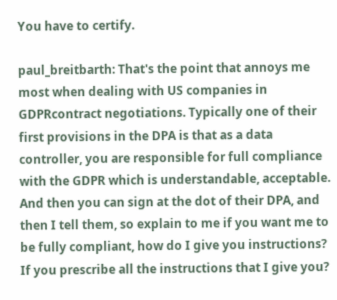You have to certify.

paul_breitbarth: That's the point that annoys me most when dealing with US companies in GDPRcontract negotiations. Typically one of their first provisions in the DPA is that as a data controller, you are responsible for full compliance with the GDPR which is understandable, acceptable. And then you can sign at the dot of their DPA, and then I tell them, so explain to me if you want me to be fully compliant, how do I give you instructions? If you prescribe all the instructions that I give you?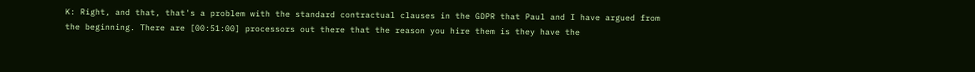K: Right, and that, that's a problem with the standard contractual clauses in the GDPR that Paul and I have argued from the beginning. There are [00:51:00] processors out there that the reason you hire them is they have the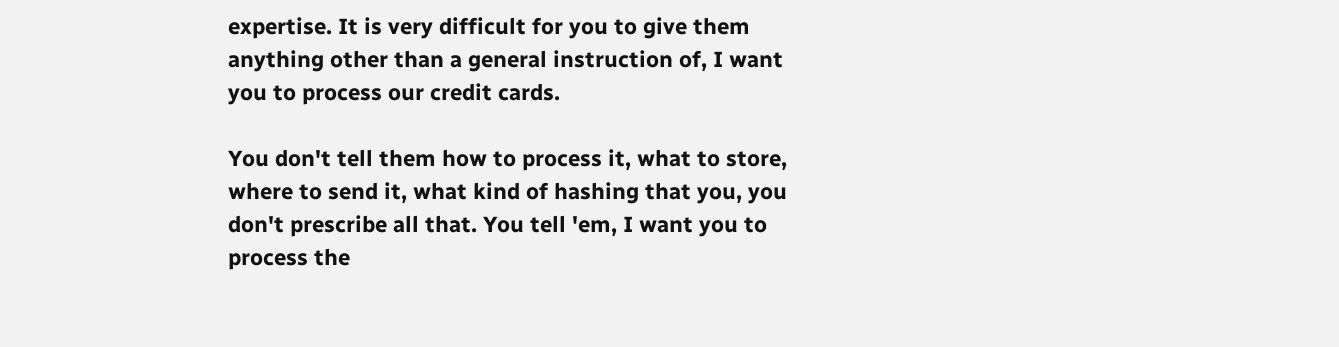expertise. It is very difficult for you to give them anything other than a general instruction of, I want you to process our credit cards.

You don't tell them how to process it, what to store, where to send it, what kind of hashing that you, you don't prescribe all that. You tell 'em, I want you to process the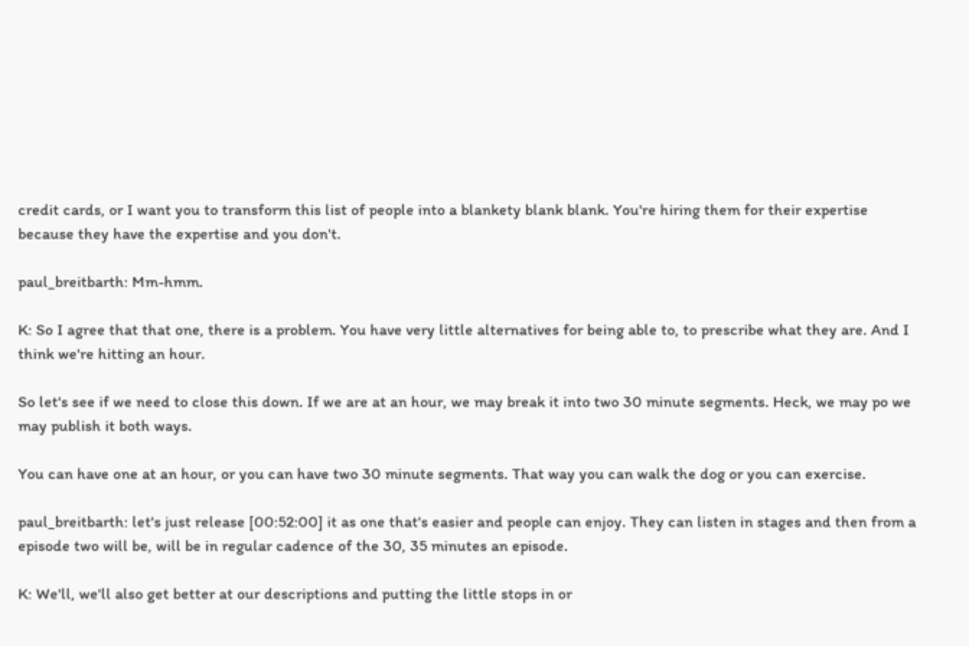credit cards, or I want you to transform this list of people into a blankety blank blank. You're hiring them for their expertise because they have the expertise and you don't.

paul_breitbarth: Mm-hmm.

K: So I agree that that one, there is a problem. You have very little alternatives for being able to, to prescribe what they are. And I think we're hitting an hour.

So let's see if we need to close this down. If we are at an hour, we may break it into two 30 minute segments. Heck, we may po we may publish it both ways.

You can have one at an hour, or you can have two 30 minute segments. That way you can walk the dog or you can exercise.

paul_breitbarth: let's just release [00:52:00] it as one that's easier and people can enjoy. They can listen in stages and then from a episode two will be, will be in regular cadence of the 30, 35 minutes an episode.

K: We'll, we'll also get better at our descriptions and putting the little stops in or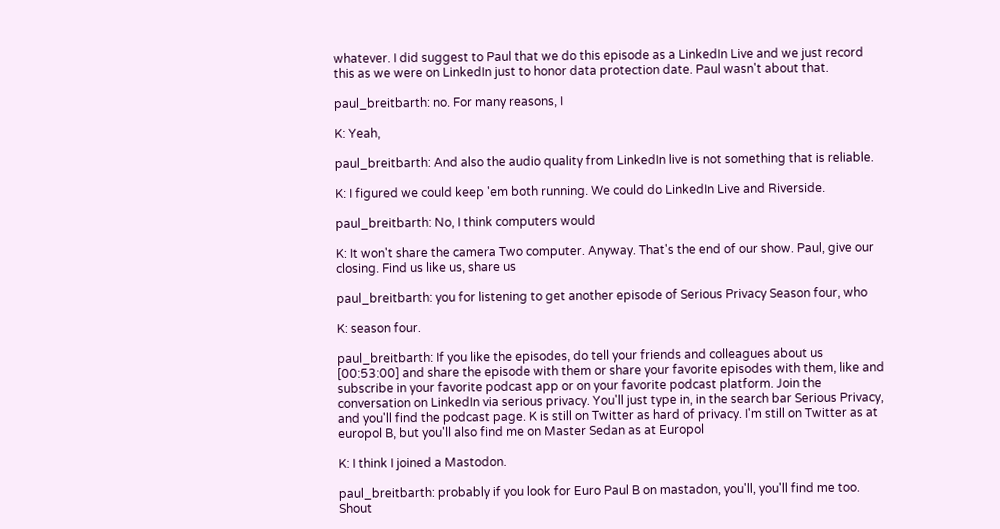whatever. I did suggest to Paul that we do this episode as a LinkedIn Live and we just record this as we were on LinkedIn just to honor data protection date. Paul wasn't about that.

paul_breitbarth: no. For many reasons, I

K: Yeah,

paul_breitbarth: And also the audio quality from LinkedIn live is not something that is reliable.

K: I figured we could keep 'em both running. We could do LinkedIn Live and Riverside.

paul_breitbarth: No, I think computers would

K: It won't share the camera Two computer. Anyway. That's the end of our show. Paul, give our closing. Find us like us, share us

paul_breitbarth: you for listening to get another episode of Serious Privacy Season four, who

K: season four.

paul_breitbarth: If you like the episodes, do tell your friends and colleagues about us [00:53:00] and share the episode with them or share your favorite episodes with them, like and subscribe in your favorite podcast app or on your favorite podcast platform. Join the conversation on LinkedIn via serious privacy. You'll just type in, in the search bar Serious Privacy, and you'll find the podcast page. K is still on Twitter as hard of privacy. I'm still on Twitter as at europol B, but you'll also find me on Master Sedan as at Europol

K: I think I joined a Mastodon.

paul_breitbarth: probably if you look for Euro Paul B on mastadon, you'll, you'll find me too. Shout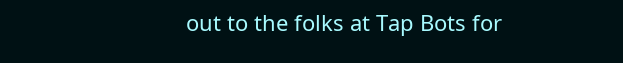out to the folks at Tap Bots for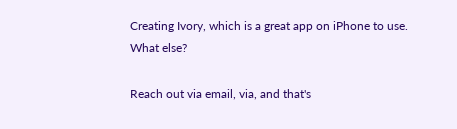Creating Ivory, which is a great app on iPhone to use. What else?

Reach out via email, via, and that's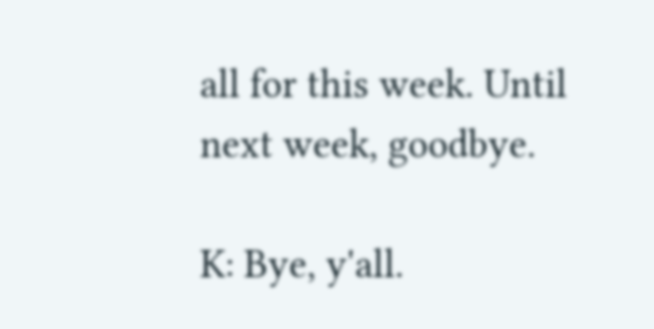all for this week. Until next week, goodbye.

K: Bye, y'all.